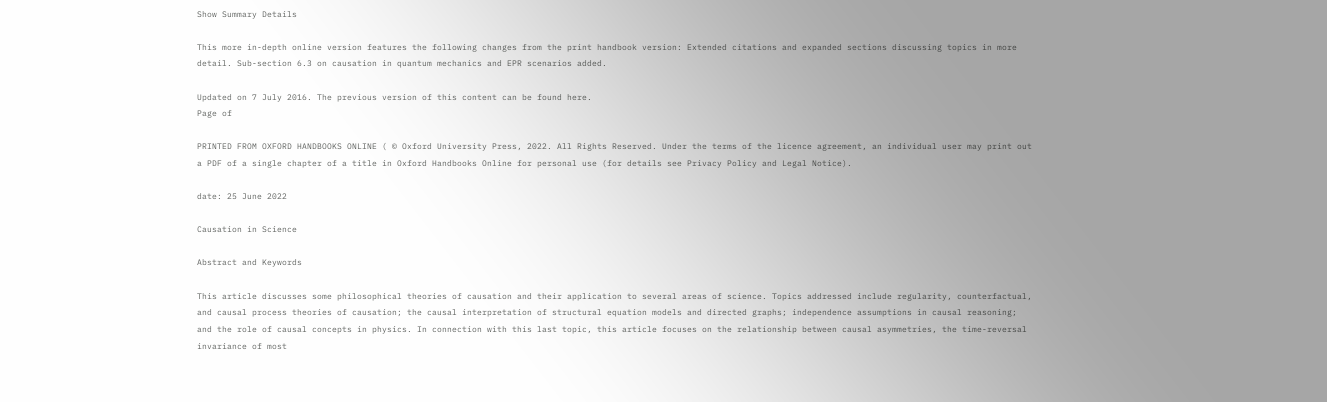Show Summary Details

This more in-depth online version features the following changes from the print handbook version: Extended citations and expanded sections discussing topics in more detail. Sub-section 6.3 on causation in quantum mechanics and EPR scenarios added.

Updated on 7 July 2016. The previous version of this content can be found here.
Page of

PRINTED FROM OXFORD HANDBOOKS ONLINE ( © Oxford University Press, 2022. All Rights Reserved. Under the terms of the licence agreement, an individual user may print out a PDF of a single chapter of a title in Oxford Handbooks Online for personal use (for details see Privacy Policy and Legal Notice).

date: 25 June 2022

Causation in Science

Abstract and Keywords

This article discusses some philosophical theories of causation and their application to several areas of science. Topics addressed include regularity, counterfactual, and causal process theories of causation; the causal interpretation of structural equation models and directed graphs; independence assumptions in causal reasoning; and the role of causal concepts in physics. In connection with this last topic, this article focuses on the relationship between causal asymmetries, the time-reversal invariance of most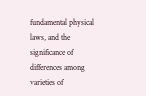fundamental physical laws, and the significance of differences among varieties of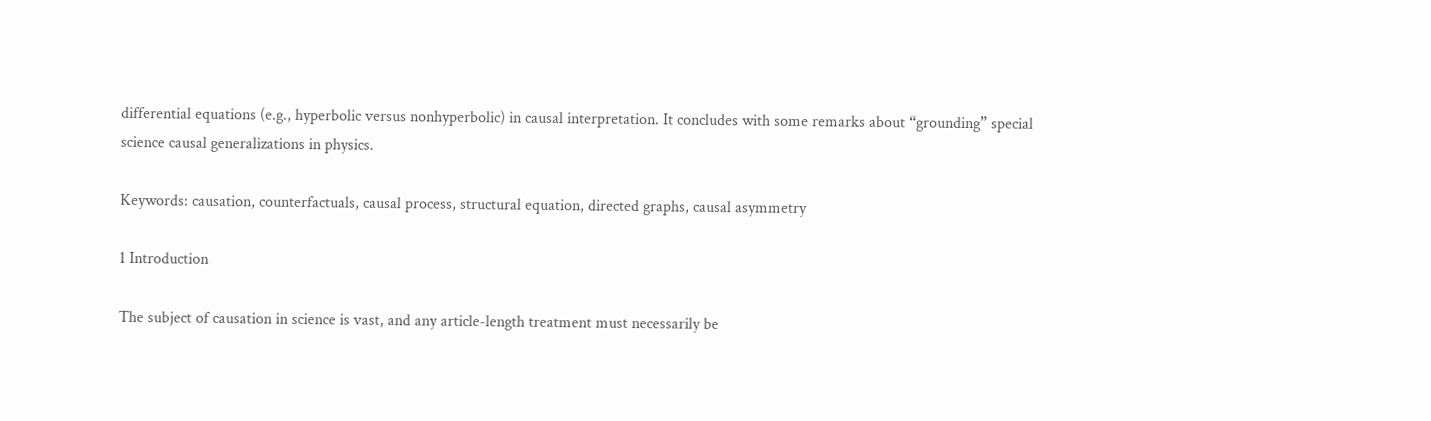differential equations (e.g., hyperbolic versus nonhyperbolic) in causal interpretation. It concludes with some remarks about “grounding” special science causal generalizations in physics.

Keywords: causation, counterfactuals, causal process, structural equation, directed graphs, causal asymmetry

1 Introduction

The subject of causation in science is vast, and any article-length treatment must necessarily be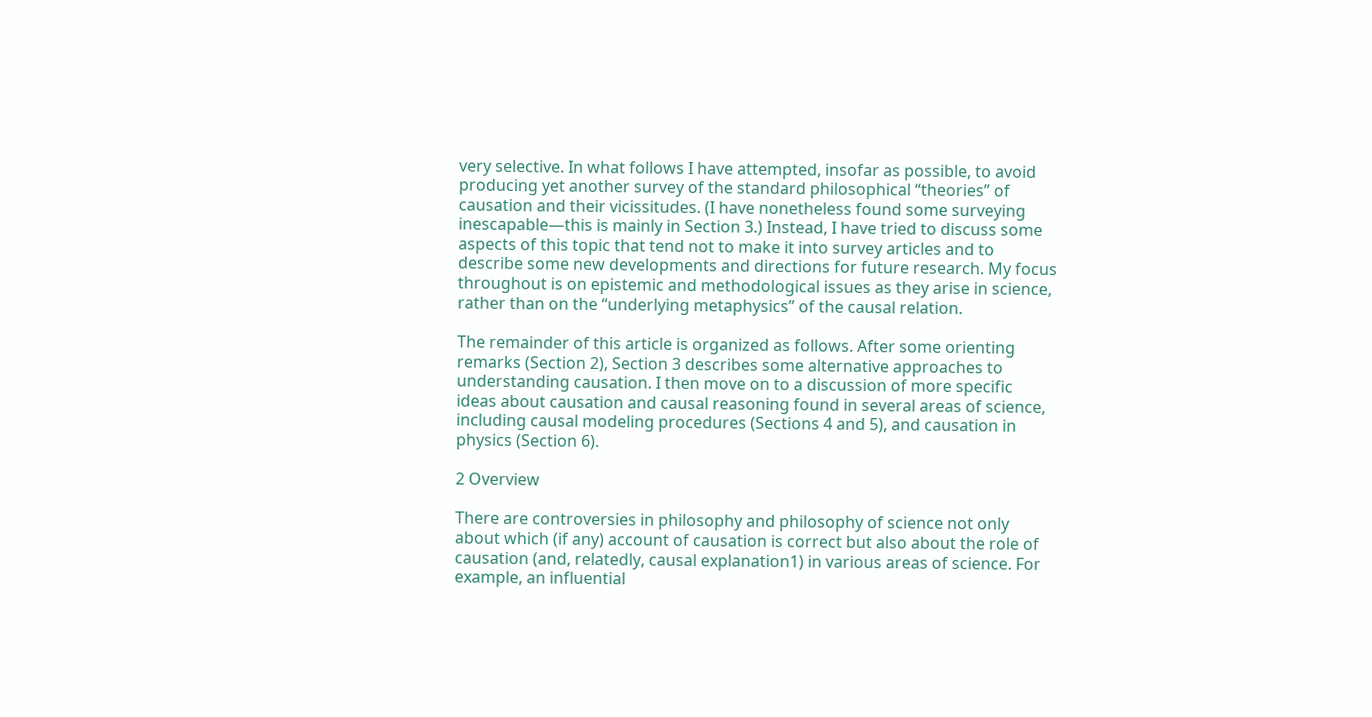very selective. In what follows I have attempted, insofar as possible, to avoid producing yet another survey of the standard philosophical “theories” of causation and their vicissitudes. (I have nonetheless found some surveying inescapable—this is mainly in Section 3.) Instead, I have tried to discuss some aspects of this topic that tend not to make it into survey articles and to describe some new developments and directions for future research. My focus throughout is on epistemic and methodological issues as they arise in science, rather than on the “underlying metaphysics” of the causal relation.

The remainder of this article is organized as follows. After some orienting remarks (Section 2), Section 3 describes some alternative approaches to understanding causation. I then move on to a discussion of more specific ideas about causation and causal reasoning found in several areas of science, including causal modeling procedures (Sections 4 and 5), and causation in physics (Section 6).

2 Overview

There are controversies in philosophy and philosophy of science not only about which (if any) account of causation is correct but also about the role of causation (and, relatedly, causal explanation1) in various areas of science. For example, an influential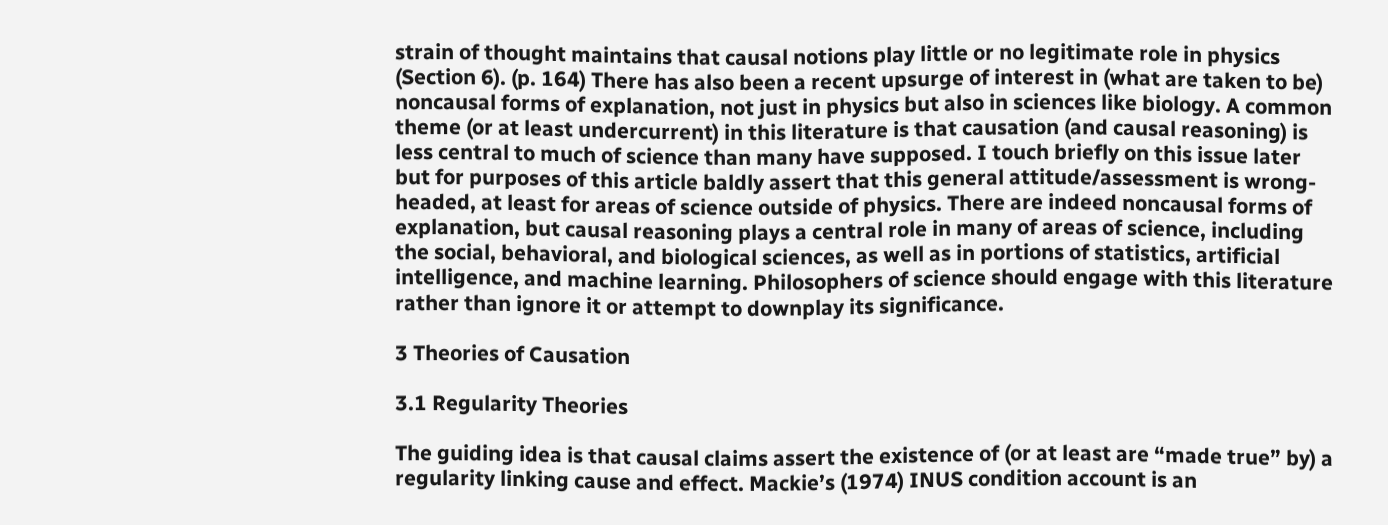strain of thought maintains that causal notions play little or no legitimate role in physics (Section 6). (p. 164) There has also been a recent upsurge of interest in (what are taken to be) noncausal forms of explanation, not just in physics but also in sciences like biology. A common theme (or at least undercurrent) in this literature is that causation (and causal reasoning) is less central to much of science than many have supposed. I touch briefly on this issue later but for purposes of this article baldly assert that this general attitude/assessment is wrong-headed, at least for areas of science outside of physics. There are indeed noncausal forms of explanation, but causal reasoning plays a central role in many of areas of science, including the social, behavioral, and biological sciences, as well as in portions of statistics, artificial intelligence, and machine learning. Philosophers of science should engage with this literature rather than ignore it or attempt to downplay its significance.

3 Theories of Causation

3.1 Regularity Theories

The guiding idea is that causal claims assert the existence of (or at least are “made true” by) a regularity linking cause and effect. Mackie’s (1974) INUS condition account is an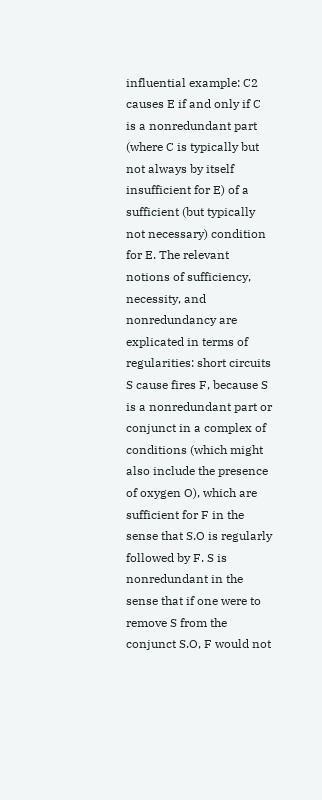influential example: C2 causes E if and only if C is a nonredundant part (where C is typically but not always by itself insufficient for E) of a sufficient (but typically not necessary) condition for E. The relevant notions of sufficiency, necessity, and nonredundancy are explicated in terms of regularities: short circuits S cause fires F, because S is a nonredundant part or conjunct in a complex of conditions (which might also include the presence of oxygen O), which are sufficient for F in the sense that S.O is regularly followed by F. S is nonredundant in the sense that if one were to remove S from the conjunct S.O, F would not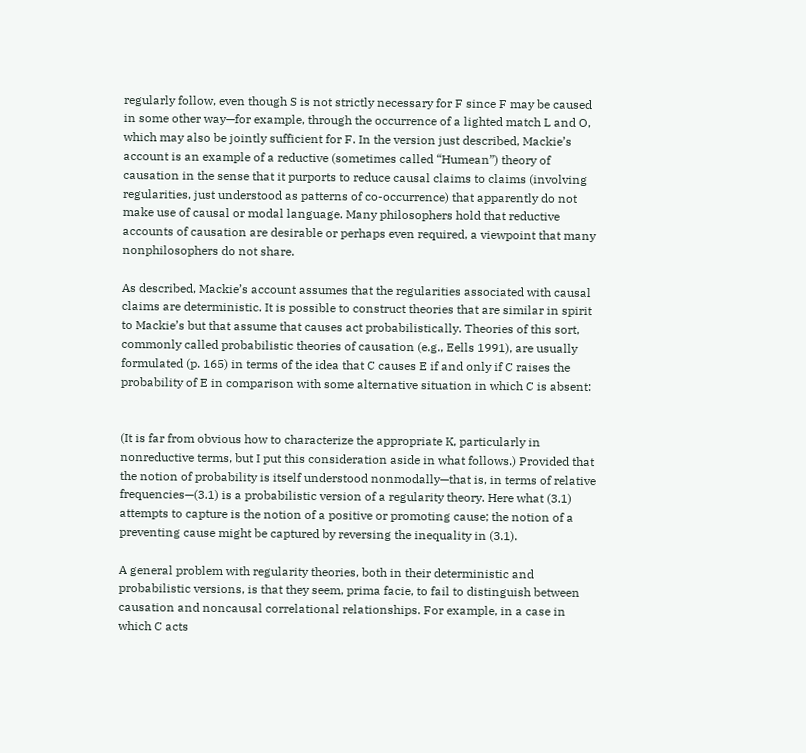regularly follow, even though S is not strictly necessary for F since F may be caused in some other way—for example, through the occurrence of a lighted match L and O, which may also be jointly sufficient for F. In the version just described, Mackie’s account is an example of a reductive (sometimes called “Humean”) theory of causation in the sense that it purports to reduce causal claims to claims (involving regularities, just understood as patterns of co-occurrence) that apparently do not make use of causal or modal language. Many philosophers hold that reductive accounts of causation are desirable or perhaps even required, a viewpoint that many nonphilosophers do not share.

As described, Mackie’s account assumes that the regularities associated with causal claims are deterministic. It is possible to construct theories that are similar in spirit to Mackie’s but that assume that causes act probabilistically. Theories of this sort, commonly called probabilistic theories of causation (e.g., Eells 1991), are usually formulated (p. 165) in terms of the idea that C causes E if and only if C raises the probability of E in comparison with some alternative situation in which C is absent:


(It is far from obvious how to characterize the appropriate K, particularly in nonreductive terms, but I put this consideration aside in what follows.) Provided that the notion of probability is itself understood nonmodally—that is, in terms of relative frequencies—(3.1) is a probabilistic version of a regularity theory. Here what (3.1) attempts to capture is the notion of a positive or promoting cause; the notion of a preventing cause might be captured by reversing the inequality in (3.1).

A general problem with regularity theories, both in their deterministic and probabilistic versions, is that they seem, prima facie, to fail to distinguish between causation and noncausal correlational relationships. For example, in a case in which C acts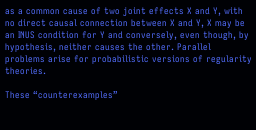as a common cause of two joint effects X and Y, with no direct causal connection between X and Y, X may be an INUS condition for Y and conversely, even though, by hypothesis, neither causes the other. Parallel problems arise for probabilistic versions of regularity theories.

These “counterexamples”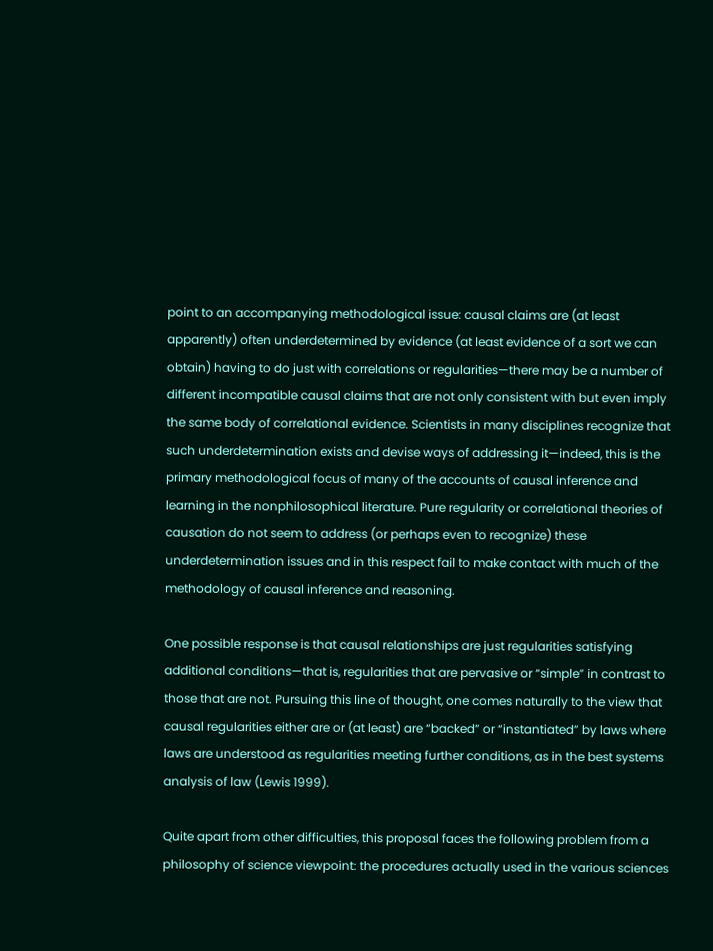point to an accompanying methodological issue: causal claims are (at least apparently) often underdetermined by evidence (at least evidence of a sort we can obtain) having to do just with correlations or regularities—there may be a number of different incompatible causal claims that are not only consistent with but even imply the same body of correlational evidence. Scientists in many disciplines recognize that such underdetermination exists and devise ways of addressing it—indeed, this is the primary methodological focus of many of the accounts of causal inference and learning in the nonphilosophical literature. Pure regularity or correlational theories of causation do not seem to address (or perhaps even to recognize) these underdetermination issues and in this respect fail to make contact with much of the methodology of causal inference and reasoning.

One possible response is that causal relationships are just regularities satisfying additional conditions—that is, regularities that are pervasive or “simple” in contrast to those that are not. Pursuing this line of thought, one comes naturally to the view that causal regularities either are or (at least) are “backed” or “instantiated” by laws where laws are understood as regularities meeting further conditions, as in the best systems analysis of law (Lewis 1999).

Quite apart from other difficulties, this proposal faces the following problem from a philosophy of science viewpoint: the procedures actually used in the various sciences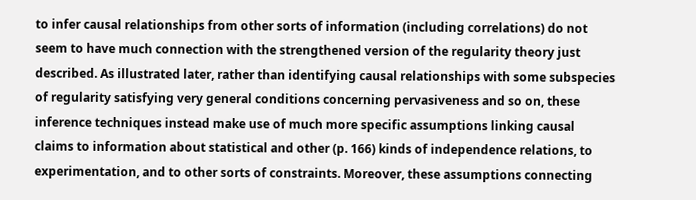to infer causal relationships from other sorts of information (including correlations) do not seem to have much connection with the strengthened version of the regularity theory just described. As illustrated later, rather than identifying causal relationships with some subspecies of regularity satisfying very general conditions concerning pervasiveness and so on, these inference techniques instead make use of much more specific assumptions linking causal claims to information about statistical and other (p. 166) kinds of independence relations, to experimentation, and to other sorts of constraints. Moreover, these assumptions connecting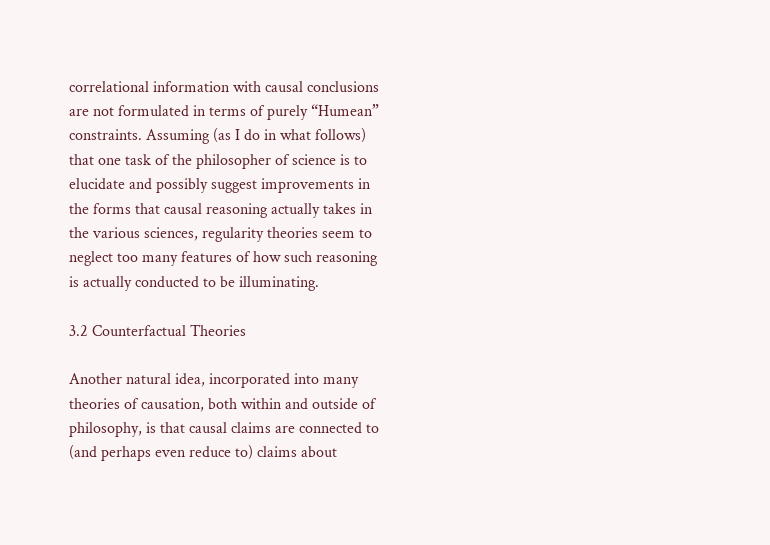correlational information with causal conclusions are not formulated in terms of purely “Humean” constraints. Assuming (as I do in what follows) that one task of the philosopher of science is to elucidate and possibly suggest improvements in the forms that causal reasoning actually takes in the various sciences, regularity theories seem to neglect too many features of how such reasoning is actually conducted to be illuminating.

3.2 Counterfactual Theories

Another natural idea, incorporated into many theories of causation, both within and outside of philosophy, is that causal claims are connected to (and perhaps even reduce to) claims about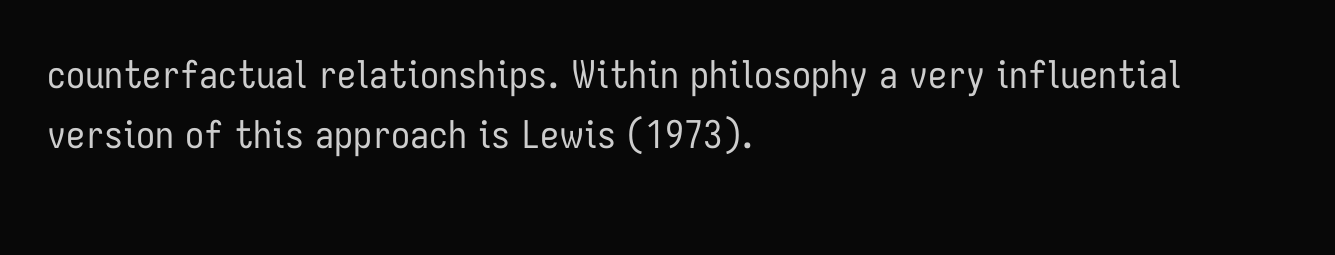counterfactual relationships. Within philosophy a very influential version of this approach is Lewis (1973).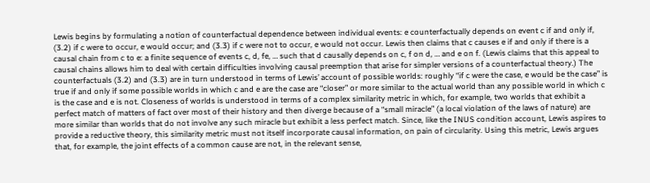Lewis begins by formulating a notion of counterfactual dependence between individual events: e counterfactually depends on event c if and only if, (3.2) if c were to occur, e would occur; and (3.3) if c were not to occur, e would not occur. Lewis then claims that c causes e if and only if there is a causal chain from c to e: a finite sequence of events c, d, fe, … such that d causally depends on c, f on d, … and e on f. (Lewis claims that this appeal to causal chains allows him to deal with certain difficulties involving causal preemption that arise for simpler versions of a counterfactual theory.) The counterfactuals (3.2) and (3.3) are in turn understood in terms of Lewis’ account of possible worlds: roughly “if c were the case, e would be the case” is true if and only if some possible worlds in which c and e are the case are “closer” or more similar to the actual world than any possible world in which c is the case and e is not. Closeness of worlds is understood in terms of a complex similarity metric in which, for example, two worlds that exhibit a perfect match of matters of fact over most of their history and then diverge because of a “small miracle” (a local violation of the laws of nature) are more similar than worlds that do not involve any such miracle but exhibit a less perfect match. Since, like the INUS condition account, Lewis aspires to provide a reductive theory, this similarity metric must not itself incorporate causal information, on pain of circularity. Using this metric, Lewis argues that, for example, the joint effects of a common cause are not, in the relevant sense,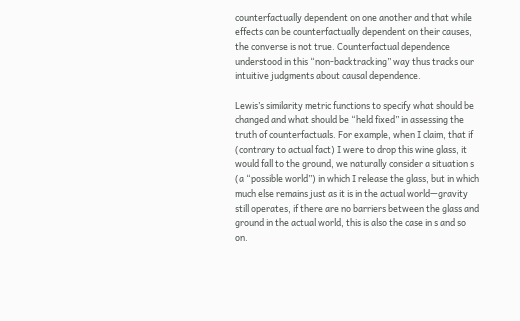counterfactually dependent on one another and that while effects can be counterfactually dependent on their causes, the converse is not true. Counterfactual dependence understood in this “non-backtracking” way thus tracks our intuitive judgments about causal dependence.

Lewis’s similarity metric functions to specify what should be changed and what should be “held fixed” in assessing the truth of counterfactuals. For example, when I claim, that if (contrary to actual fact) I were to drop this wine glass, it would fall to the ground, we naturally consider a situation s (a “possible world”) in which I release the glass, but in which much else remains just as it is in the actual world—gravity still operates, if there are no barriers between the glass and ground in the actual world, this is also the case in s and so on.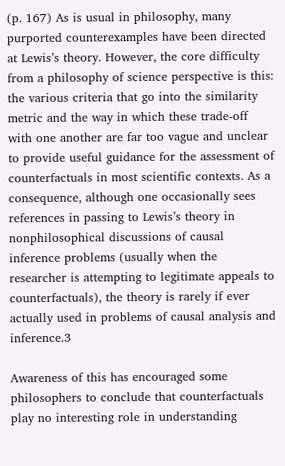(p. 167) As is usual in philosophy, many purported counterexamples have been directed at Lewis’s theory. However, the core difficulty from a philosophy of science perspective is this: the various criteria that go into the similarity metric and the way in which these trade-off with one another are far too vague and unclear to provide useful guidance for the assessment of counterfactuals in most scientific contexts. As a consequence, although one occasionally sees references in passing to Lewis’s theory in nonphilosophical discussions of causal inference problems (usually when the researcher is attempting to legitimate appeals to counterfactuals), the theory is rarely if ever actually used in problems of causal analysis and inference.3

Awareness of this has encouraged some philosophers to conclude that counterfactuals play no interesting role in understanding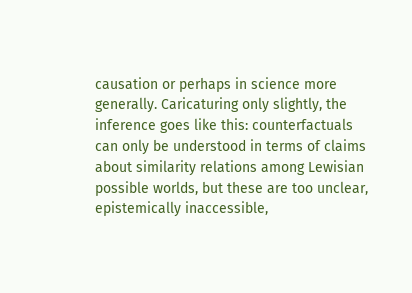causation or perhaps in science more generally. Caricaturing only slightly, the inference goes like this: counterfactuals can only be understood in terms of claims about similarity relations among Lewisian possible worlds, but these are too unclear, epistemically inaccessible,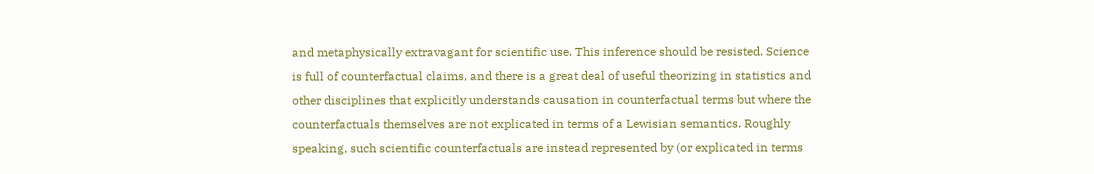and metaphysically extravagant for scientific use. This inference should be resisted. Science is full of counterfactual claims, and there is a great deal of useful theorizing in statistics and other disciplines that explicitly understands causation in counterfactual terms but where the counterfactuals themselves are not explicated in terms of a Lewisian semantics. Roughly speaking, such scientific counterfactuals are instead represented by (or explicated in terms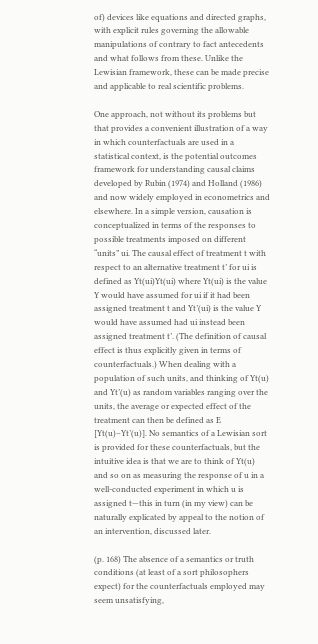of) devices like equations and directed graphs, with explicit rules governing the allowable manipulations of contrary to fact antecedents and what follows from these. Unlike the Lewisian framework, these can be made precise and applicable to real scientific problems.

One approach, not without its problems but that provides a convenient illustration of a way in which counterfactuals are used in a statistical context, is the potential outcomes framework for understanding causal claims developed by Rubin (1974) and Holland (1986) and now widely employed in econometrics and elsewhere. In a simple version, causation is conceptualized in terms of the responses to possible treatments imposed on different “units” ui. The causal effect of treatment t with respect to an alternative treatment t’ for ui is defined as Yt(ui)Yt(ui) where Yt(ui) is the value Y would have assumed for ui if it had been assigned treatment t and Yt’(ui) is the value Y would have assumed had ui instead been assigned treatment t’. (The definition of causal effect is thus explicitly given in terms of counterfactuals.) When dealing with a population of such units, and thinking of Yt(u) and Yt’(u) as random variables ranging over the units, the average or expected effect of the treatment can then be defined as E [Yt(u)–Yt’(u)]. No semantics of a Lewisian sort is provided for these counterfactuals, but the intuitive idea is that we are to think of Yt(u) and so on as measuring the response of u in a well-conducted experiment in which u is assigned t—this in turn (in my view) can be naturally explicated by appeal to the notion of an intervention, discussed later.

(p. 168) The absence of a semantics or truth conditions (at least of a sort philosophers expect) for the counterfactuals employed may seem unsatisfying,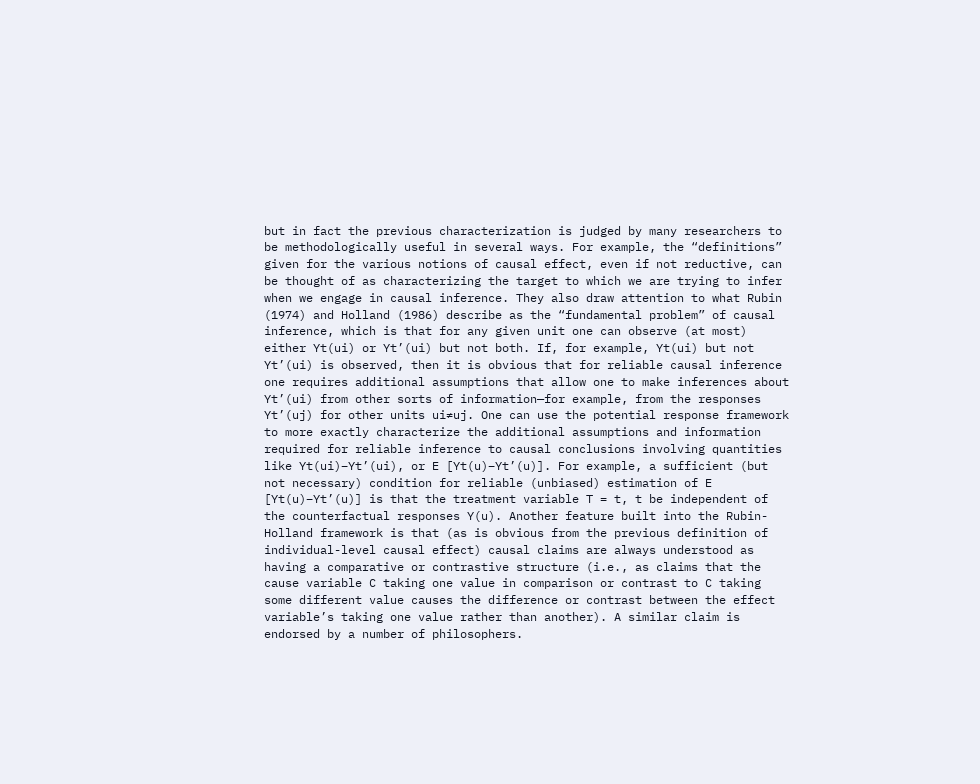but in fact the previous characterization is judged by many researchers to be methodologically useful in several ways. For example, the “definitions” given for the various notions of causal effect, even if not reductive, can be thought of as characterizing the target to which we are trying to infer when we engage in causal inference. They also draw attention to what Rubin (1974) and Holland (1986) describe as the “fundamental problem” of causal inference, which is that for any given unit one can observe (at most) either Yt(ui) or Yt’(ui) but not both. If, for example, Yt(ui) but not Yt’(ui) is observed, then it is obvious that for reliable causal inference one requires additional assumptions that allow one to make inferences about Yt’(ui) from other sorts of information—for example, from the responses Yt’(uj) for other units ui≠uj. One can use the potential response framework to more exactly characterize the additional assumptions and information required for reliable inference to causal conclusions involving quantities like Yt(ui)–Yt’(ui), or E [Yt(u)–Yt’(u)]. For example, a sufficient (but not necessary) condition for reliable (unbiased) estimation of E [Yt(u)–Yt’(u)] is that the treatment variable T = t, t be independent of the counterfactual responses Y(u). Another feature built into the Rubin-Holland framework is that (as is obvious from the previous definition of individual-level causal effect) causal claims are always understood as having a comparative or contrastive structure (i.e., as claims that the cause variable C taking one value in comparison or contrast to C taking some different value causes the difference or contrast between the effect variable’s taking one value rather than another). A similar claim is endorsed by a number of philosophers.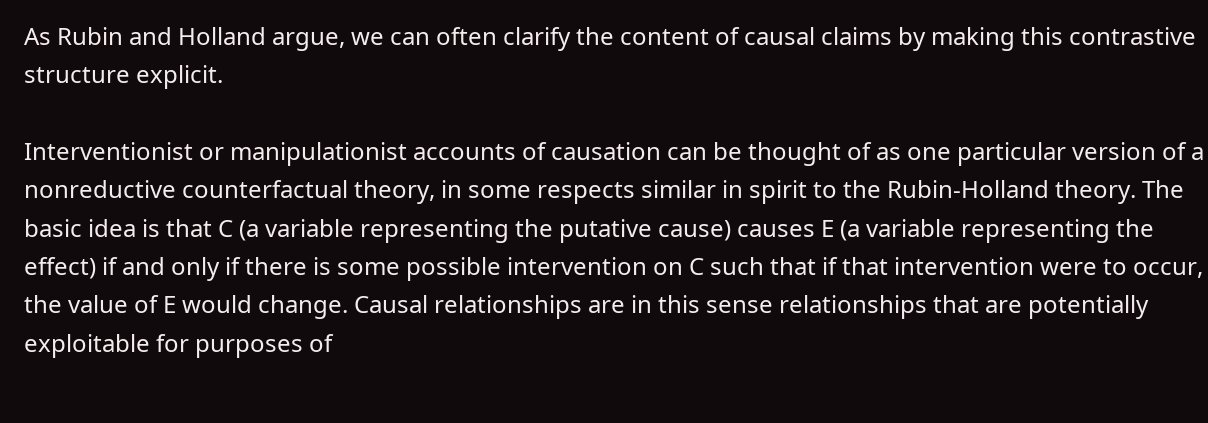As Rubin and Holland argue, we can often clarify the content of causal claims by making this contrastive structure explicit.

Interventionist or manipulationist accounts of causation can be thought of as one particular version of a nonreductive counterfactual theory, in some respects similar in spirit to the Rubin-Holland theory. The basic idea is that C (a variable representing the putative cause) causes E (a variable representing the effect) if and only if there is some possible intervention on C such that if that intervention were to occur, the value of E would change. Causal relationships are in this sense relationships that are potentially exploitable for purposes of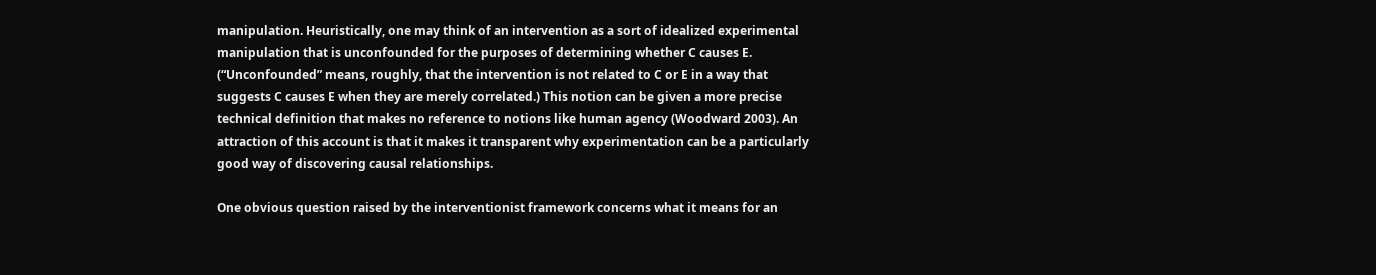manipulation. Heuristically, one may think of an intervention as a sort of idealized experimental manipulation that is unconfounded for the purposes of determining whether C causes E. (“Unconfounded” means, roughly, that the intervention is not related to C or E in a way that suggests C causes E when they are merely correlated.) This notion can be given a more precise technical definition that makes no reference to notions like human agency (Woodward 2003). An attraction of this account is that it makes it transparent why experimentation can be a particularly good way of discovering causal relationships.

One obvious question raised by the interventionist framework concerns what it means for an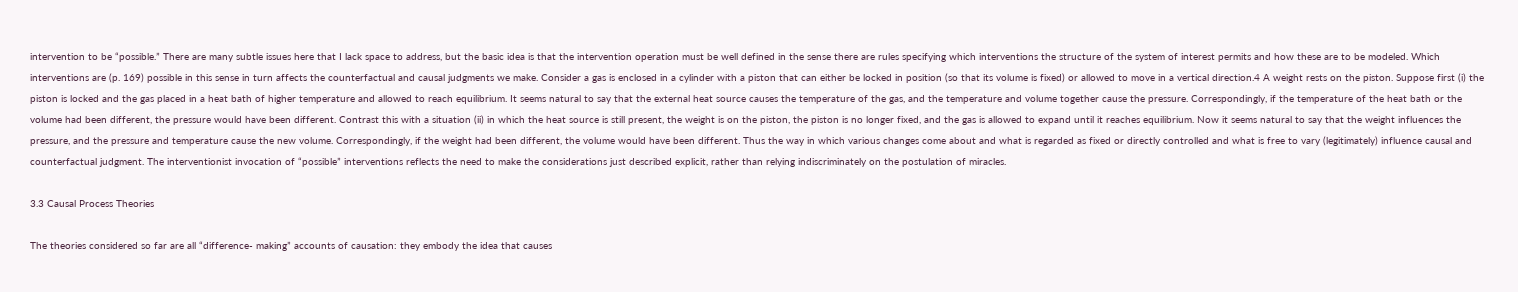intervention to be “possible.” There are many subtle issues here that I lack space to address, but the basic idea is that the intervention operation must be well defined in the sense there are rules specifying which interventions the structure of the system of interest permits and how these are to be modeled. Which interventions are (p. 169) possible in this sense in turn affects the counterfactual and causal judgments we make. Consider a gas is enclosed in a cylinder with a piston that can either be locked in position (so that its volume is fixed) or allowed to move in a vertical direction.4 A weight rests on the piston. Suppose first (i) the piston is locked and the gas placed in a heat bath of higher temperature and allowed to reach equilibrium. It seems natural to say that the external heat source causes the temperature of the gas, and the temperature and volume together cause the pressure. Correspondingly, if the temperature of the heat bath or the volume had been different, the pressure would have been different. Contrast this with a situation (ii) in which the heat source is still present, the weight is on the piston, the piston is no longer fixed, and the gas is allowed to expand until it reaches equilibrium. Now it seems natural to say that the weight influences the pressure, and the pressure and temperature cause the new volume. Correspondingly, if the weight had been different, the volume would have been different. Thus the way in which various changes come about and what is regarded as fixed or directly controlled and what is free to vary (legitimately) influence causal and counterfactual judgment. The interventionist invocation of “possible” interventions reflects the need to make the considerations just described explicit, rather than relying indiscriminately on the postulation of miracles.

3.3 Causal Process Theories

The theories considered so far are all “difference- making” accounts of causation: they embody the idea that causes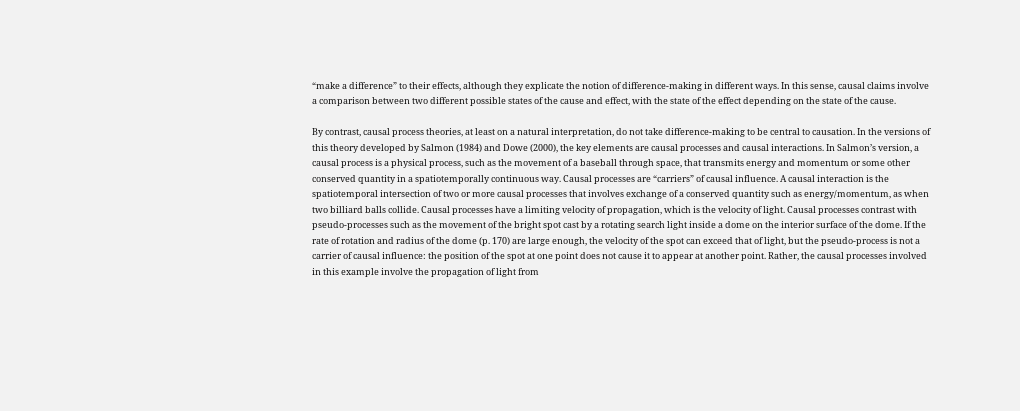“make a difference” to their effects, although they explicate the notion of difference-making in different ways. In this sense, causal claims involve a comparison between two different possible states of the cause and effect, with the state of the effect depending on the state of the cause.

By contrast, causal process theories, at least on a natural interpretation, do not take difference-making to be central to causation. In the versions of this theory developed by Salmon (1984) and Dowe (2000), the key elements are causal processes and causal interactions. In Salmon’s version, a causal process is a physical process, such as the movement of a baseball through space, that transmits energy and momentum or some other conserved quantity in a spatiotemporally continuous way. Causal processes are “carriers” of causal influence. A causal interaction is the spatiotemporal intersection of two or more causal processes that involves exchange of a conserved quantity such as energy/momentum, as when two billiard balls collide. Causal processes have a limiting velocity of propagation, which is the velocity of light. Causal processes contrast with pseudo-processes such as the movement of the bright spot cast by a rotating search light inside a dome on the interior surface of the dome. If the rate of rotation and radius of the dome (p. 170) are large enough, the velocity of the spot can exceed that of light, but the pseudo-process is not a carrier of causal influence: the position of the spot at one point does not cause it to appear at another point. Rather, the causal processes involved in this example involve the propagation of light from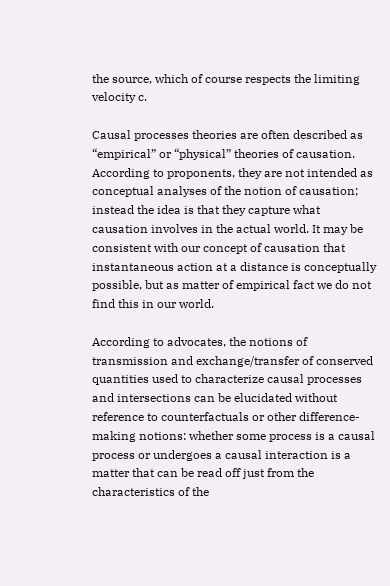the source, which of course respects the limiting velocity c.

Causal processes theories are often described as “empirical” or “physical” theories of causation. According to proponents, they are not intended as conceptual analyses of the notion of causation; instead the idea is that they capture what causation involves in the actual world. It may be consistent with our concept of causation that instantaneous action at a distance is conceptually possible, but as matter of empirical fact we do not find this in our world.

According to advocates, the notions of transmission and exchange/transfer of conserved quantities used to characterize causal processes and intersections can be elucidated without reference to counterfactuals or other difference-making notions: whether some process is a causal process or undergoes a causal interaction is a matter that can be read off just from the characteristics of the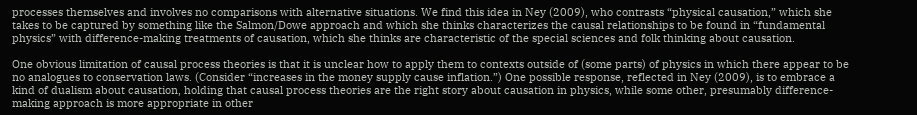processes themselves and involves no comparisons with alternative situations. We find this idea in Ney (2009), who contrasts “physical causation,” which she takes to be captured by something like the Salmon/Dowe approach and which she thinks characterizes the causal relationships to be found in “fundamental physics” with difference-making treatments of causation, which she thinks are characteristic of the special sciences and folk thinking about causation.

One obvious limitation of causal process theories is that it is unclear how to apply them to contexts outside of (some parts) of physics in which there appear to be no analogues to conservation laws. (Consider “increases in the money supply cause inflation.”) One possible response, reflected in Ney (2009), is to embrace a kind of dualism about causation, holding that causal process theories are the right story about causation in physics, while some other, presumably difference-making approach is more appropriate in other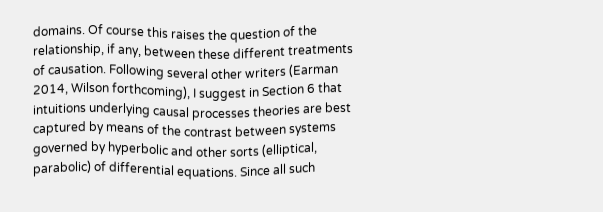domains. Of course this raises the question of the relationship, if any, between these different treatments of causation. Following several other writers (Earman 2014, Wilson forthcoming), I suggest in Section 6 that intuitions underlying causal processes theories are best captured by means of the contrast between systems governed by hyperbolic and other sorts (elliptical, parabolic) of differential equations. Since all such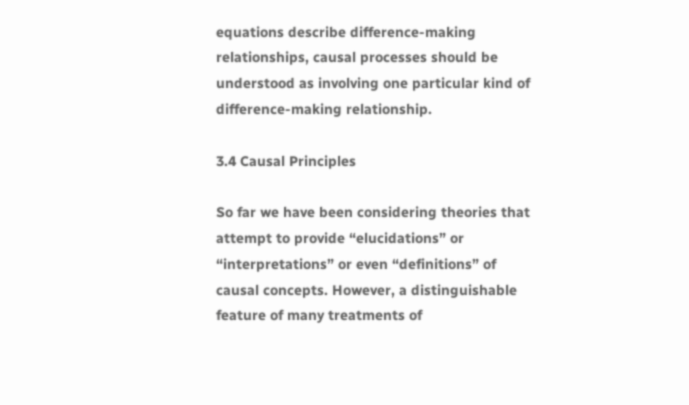equations describe difference-making relationships, causal processes should be understood as involving one particular kind of difference-making relationship.

3.4 Causal Principles

So far we have been considering theories that attempt to provide “elucidations” or “interpretations” or even “definitions” of causal concepts. However, a distinguishable feature of many treatments of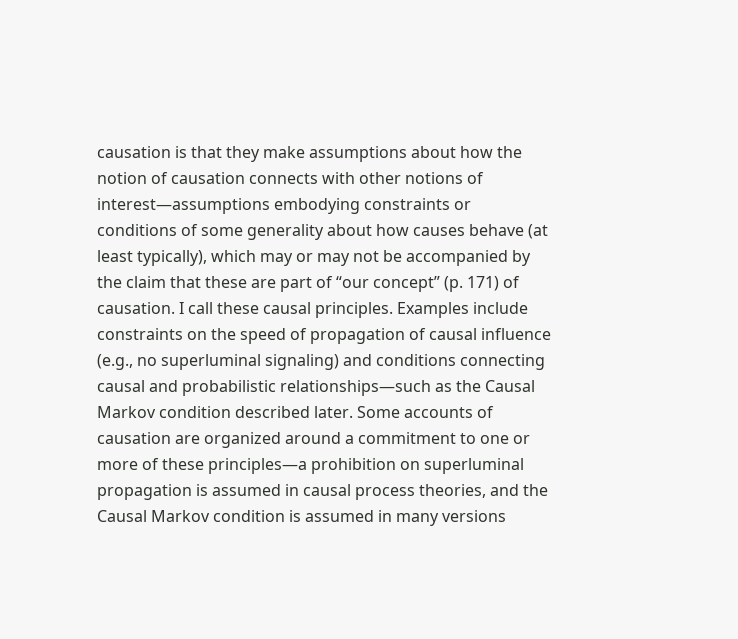causation is that they make assumptions about how the notion of causation connects with other notions of interest—assumptions embodying constraints or conditions of some generality about how causes behave (at least typically), which may or may not be accompanied by the claim that these are part of “our concept” (p. 171) of causation. I call these causal principles. Examples include constraints on the speed of propagation of causal influence (e.g., no superluminal signaling) and conditions connecting causal and probabilistic relationships—such as the Causal Markov condition described later. Some accounts of causation are organized around a commitment to one or more of these principles—a prohibition on superluminal propagation is assumed in causal process theories, and the Causal Markov condition is assumed in many versions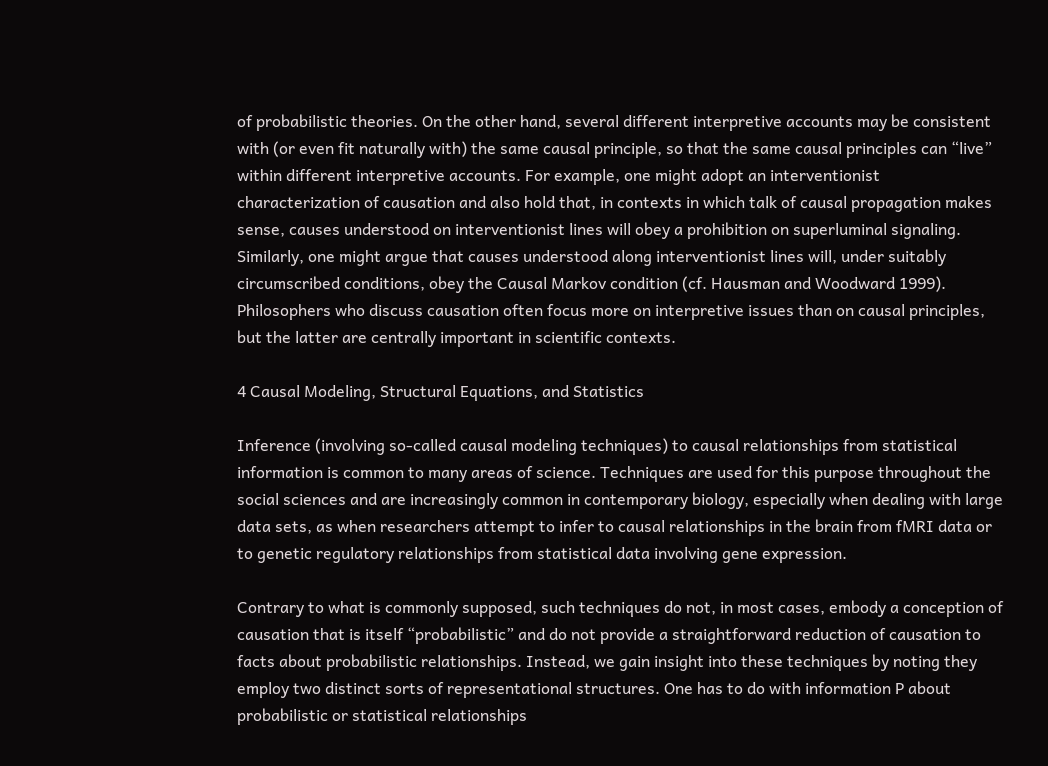of probabilistic theories. On the other hand, several different interpretive accounts may be consistent with (or even fit naturally with) the same causal principle, so that the same causal principles can “live” within different interpretive accounts. For example, one might adopt an interventionist characterization of causation and also hold that, in contexts in which talk of causal propagation makes sense, causes understood on interventionist lines will obey a prohibition on superluminal signaling. Similarly, one might argue that causes understood along interventionist lines will, under suitably circumscribed conditions, obey the Causal Markov condition (cf. Hausman and Woodward 1999). Philosophers who discuss causation often focus more on interpretive issues than on causal principles, but the latter are centrally important in scientific contexts.

4 Causal Modeling, Structural Equations, and Statistics

Inference (involving so-called causal modeling techniques) to causal relationships from statistical information is common to many areas of science. Techniques are used for this purpose throughout the social sciences and are increasingly common in contemporary biology, especially when dealing with large data sets, as when researchers attempt to infer to causal relationships in the brain from fMRI data or to genetic regulatory relationships from statistical data involving gene expression.

Contrary to what is commonly supposed, such techniques do not, in most cases, embody a conception of causation that is itself “probabilistic” and do not provide a straightforward reduction of causation to facts about probabilistic relationships. Instead, we gain insight into these techniques by noting they employ two distinct sorts of representational structures. One has to do with information P about probabilistic or statistical relationships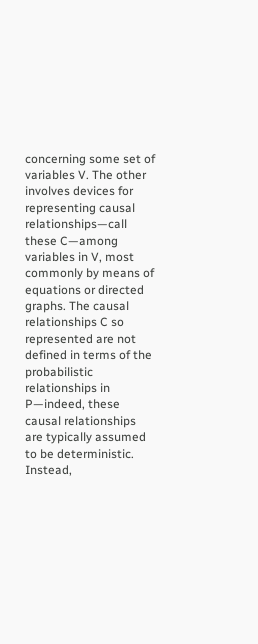concerning some set of variables V. The other involves devices for representing causal relationships—call these C—among variables in V, most commonly by means of equations or directed graphs. The causal relationships C so represented are not defined in terms of the probabilistic relationships in P—indeed, these causal relationships are typically assumed to be deterministic. Instead,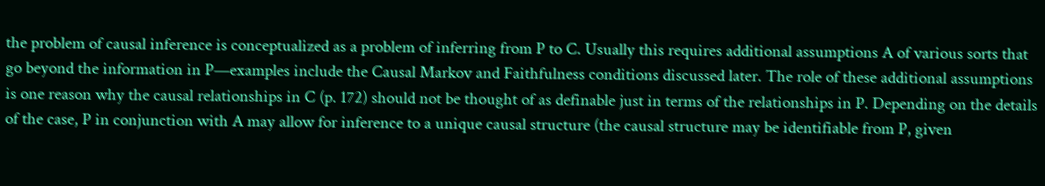the problem of causal inference is conceptualized as a problem of inferring from P to C. Usually this requires additional assumptions A of various sorts that go beyond the information in P—examples include the Causal Markov and Faithfulness conditions discussed later. The role of these additional assumptions is one reason why the causal relationships in C (p. 172) should not be thought of as definable just in terms of the relationships in P. Depending on the details of the case, P in conjunction with A may allow for inference to a unique causal structure (the causal structure may be identifiable from P, given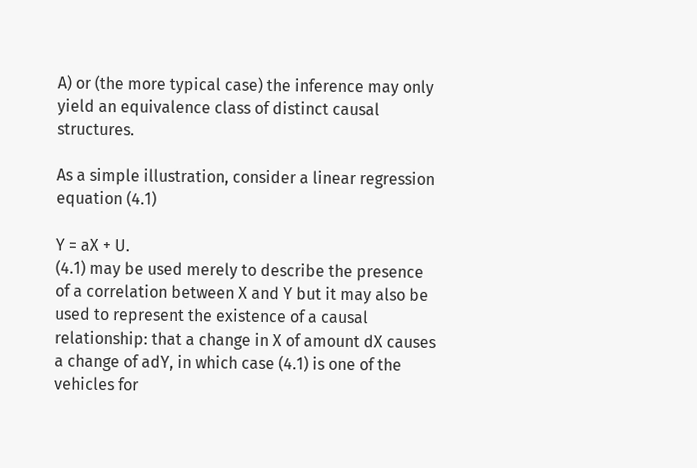A) or (the more typical case) the inference may only yield an equivalence class of distinct causal structures.

As a simple illustration, consider a linear regression equation (4.1)

Y = aX + U.
(4.1) may be used merely to describe the presence of a correlation between X and Y but it may also be used to represent the existence of a causal relationship: that a change in X of amount dX causes a change of adY, in which case (4.1) is one of the vehicles for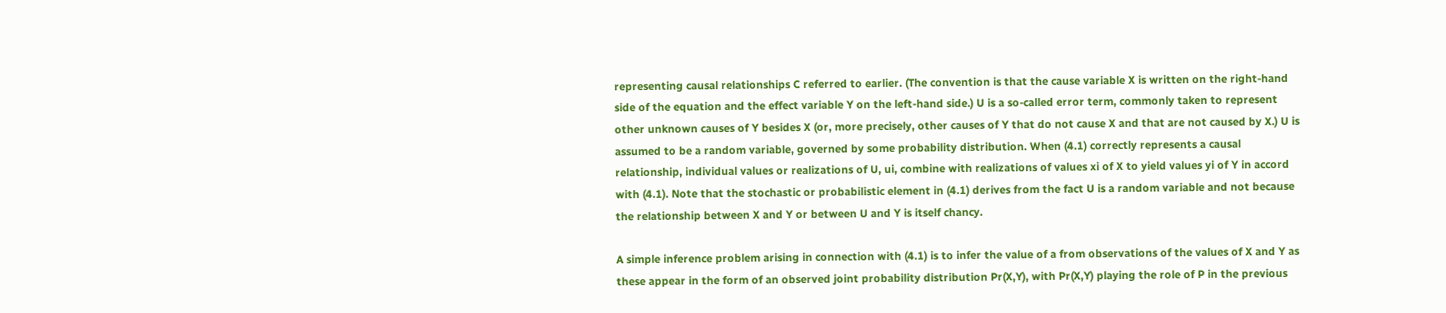representing causal relationships C referred to earlier. (The convention is that the cause variable X is written on the right-hand side of the equation and the effect variable Y on the left-hand side.) U is a so-called error term, commonly taken to represent other unknown causes of Y besides X (or, more precisely, other causes of Y that do not cause X and that are not caused by X.) U is assumed to be a random variable, governed by some probability distribution. When (4.1) correctly represents a causal relationship, individual values or realizations of U, ui, combine with realizations of values xi of X to yield values yi of Y in accord with (4.1). Note that the stochastic or probabilistic element in (4.1) derives from the fact U is a random variable and not because the relationship between X and Y or between U and Y is itself chancy.

A simple inference problem arising in connection with (4.1) is to infer the value of a from observations of the values of X and Y as these appear in the form of an observed joint probability distribution Pr(X,Y), with Pr(X,Y) playing the role of P in the previous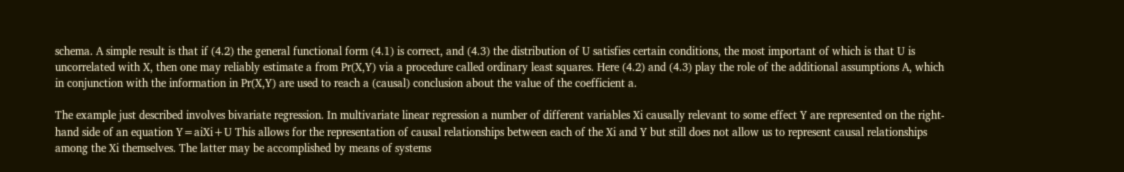schema. A simple result is that if (4.2) the general functional form (4.1) is correct, and (4.3) the distribution of U satisfies certain conditions, the most important of which is that U is uncorrelated with X, then one may reliably estimate a from Pr(X,Y) via a procedure called ordinary least squares. Here (4.2) and (4.3) play the role of the additional assumptions A, which in conjunction with the information in Pr(X,Y) are used to reach a (causal) conclusion about the value of the coefficient a.

The example just described involves bivariate regression. In multivariate linear regression a number of different variables Xi causally relevant to some effect Y are represented on the right-hand side of an equation Y=aiXi+U This allows for the representation of causal relationships between each of the Xi and Y but still does not allow us to represent causal relationships among the Xi themselves. The latter may be accomplished by means of systems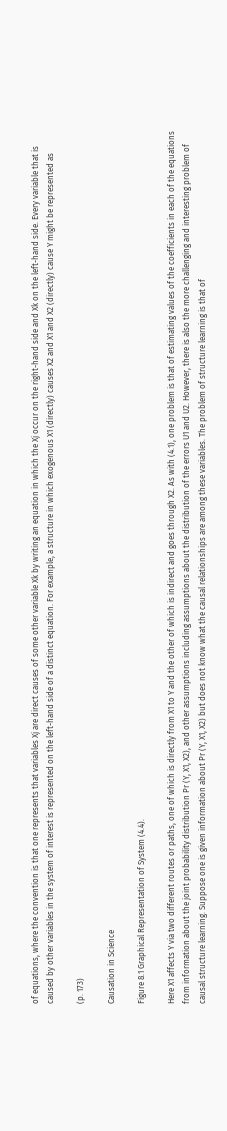of equations, where the convention is that one represents that variables Xj are direct causes of some other variable Xk by writing an equation in which the Xj occur on the right-hand side and Xk on the left-hand side. Every variable that is caused by other variables in the system of interest is represented on the left-hand side of a distinct equation. For example, a structure in which exogenous X1 (directly) causes X2 and X1 and X2 (directly) cause Y might be represented as

(p. 173)

Causation in Science

Figure 8.1 Graphical Representation of System (4.4).

Here X1 affects Y via two different routes or paths, one of which is directly from X1 to Y and the other of which is indirect and goes through X2. As with (4.1), one problem is that of estimating values of the coefficients in each of the equations from information about the joint probability distribution Pr (Y, X1, X2), and other assumptions including assumptions about the distribution of the errors U1 and U2. However, there is also the more challenging and interesting problem of causal structure learning. Suppose one is given information about Pr (Y, X1, X2) but does not know what the causal relationships are among these variables. The problem of structure learning is that of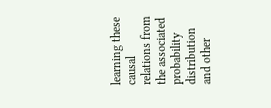learning these causal relations from the associated probability distribution and other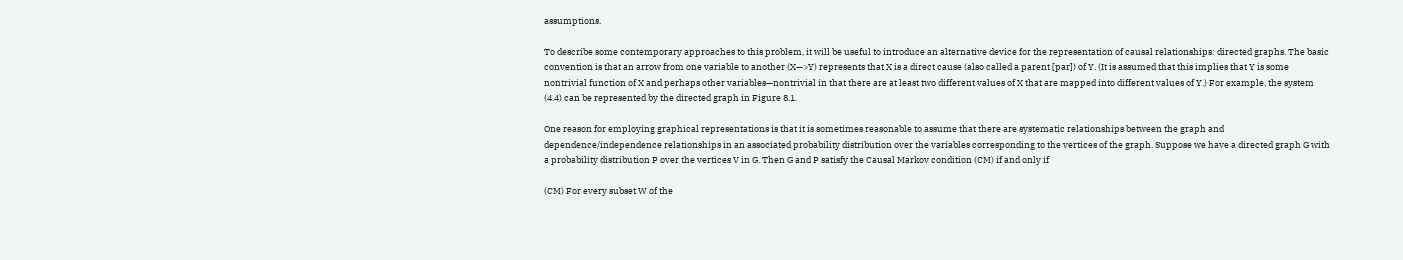assumptions.

To describe some contemporary approaches to this problem, it will be useful to introduce an alternative device for the representation of causal relationships: directed graphs. The basic convention is that an arrow from one variable to another (X—>Y) represents that X is a direct cause (also called a parent [par]) of Y. (It is assumed that this implies that Y is some nontrivial function of X and perhaps other variables—nontrivial in that there are at least two different values of X that are mapped into different values of Y.) For example, the system (4.4) can be represented by the directed graph in Figure 8.1.

One reason for employing graphical representations is that it is sometimes reasonable to assume that there are systematic relationships between the graph and dependence/independence relationships in an associated probability distribution over the variables corresponding to the vertices of the graph. Suppose we have a directed graph G with a probability distribution P over the vertices V in G. Then G and P satisfy the Causal Markov condition (CM) if and only if

(CM) For every subset W of the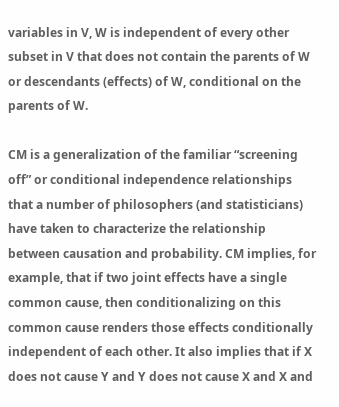variables in V, W is independent of every other subset in V that does not contain the parents of W or descendants (effects) of W, conditional on the parents of W.

CM is a generalization of the familiar “screening off” or conditional independence relationships that a number of philosophers (and statisticians) have taken to characterize the relationship between causation and probability. CM implies, for example, that if two joint effects have a single common cause, then conditionalizing on this common cause renders those effects conditionally independent of each other. It also implies that if X does not cause Y and Y does not cause X and X and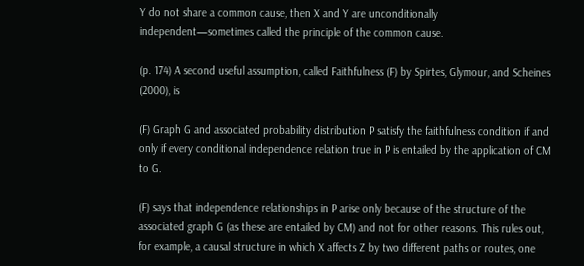Y do not share a common cause, then X and Y are unconditionally independent—sometimes called the principle of the common cause.

(p. 174) A second useful assumption, called Faithfulness (F) by Spirtes, Glymour, and Scheines (2000), is

(F) Graph G and associated probability distribution P satisfy the faithfulness condition if and only if every conditional independence relation true in P is entailed by the application of CM to G.

(F) says that independence relationships in P arise only because of the structure of the associated graph G (as these are entailed by CM) and not for other reasons. This rules out, for example, a causal structure in which X affects Z by two different paths or routes, one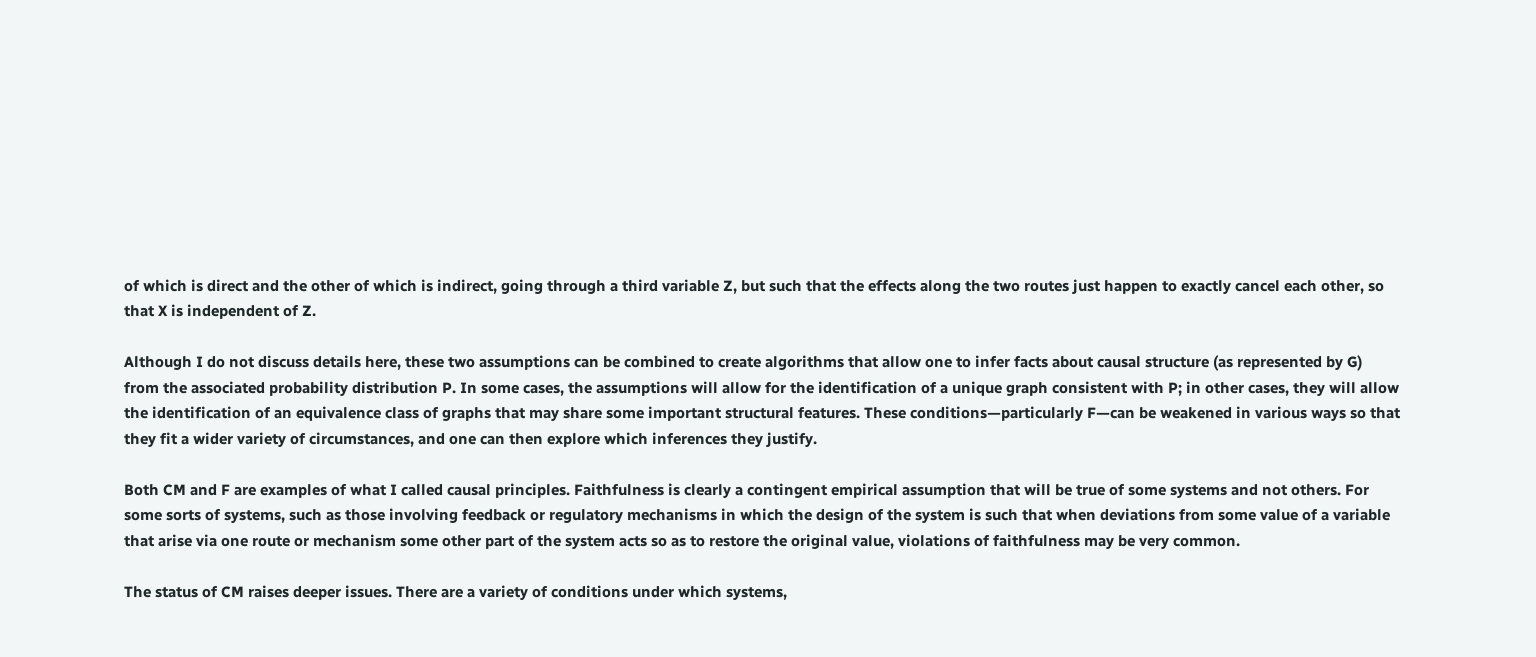of which is direct and the other of which is indirect, going through a third variable Z, but such that the effects along the two routes just happen to exactly cancel each other, so that X is independent of Z.

Although I do not discuss details here, these two assumptions can be combined to create algorithms that allow one to infer facts about causal structure (as represented by G) from the associated probability distribution P. In some cases, the assumptions will allow for the identification of a unique graph consistent with P; in other cases, they will allow the identification of an equivalence class of graphs that may share some important structural features. These conditions—particularly F—can be weakened in various ways so that they fit a wider variety of circumstances, and one can then explore which inferences they justify.

Both CM and F are examples of what I called causal principles. Faithfulness is clearly a contingent empirical assumption that will be true of some systems and not others. For some sorts of systems, such as those involving feedback or regulatory mechanisms in which the design of the system is such that when deviations from some value of a variable that arise via one route or mechanism some other part of the system acts so as to restore the original value, violations of faithfulness may be very common.

The status of CM raises deeper issues. There are a variety of conditions under which systems,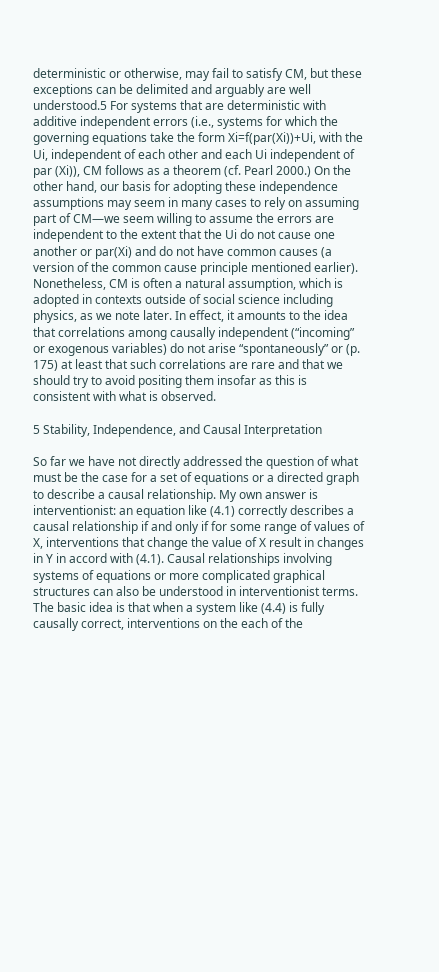deterministic or otherwise, may fail to satisfy CM, but these exceptions can be delimited and arguably are well understood.5 For systems that are deterministic with additive independent errors (i.e., systems for which the governing equations take the form Xi=f(par(Xi))+Ui, with the Ui, independent of each other and each Ui independent of par (Xi)), CM follows as a theorem (cf. Pearl 2000.) On the other hand, our basis for adopting these independence assumptions may seem in many cases to rely on assuming part of CM—we seem willing to assume the errors are independent to the extent that the Ui do not cause one another or par(Xi) and do not have common causes (a version of the common cause principle mentioned earlier). Nonetheless, CM is often a natural assumption, which is adopted in contexts outside of social science including physics, as we note later. In effect, it amounts to the idea that correlations among causally independent (“incoming” or exogenous variables) do not arise “spontaneously” or (p. 175) at least that such correlations are rare and that we should try to avoid positing them insofar as this is consistent with what is observed.

5 Stability, Independence, and Causal Interpretation

So far we have not directly addressed the question of what must be the case for a set of equations or a directed graph to describe a causal relationship. My own answer is interventionist: an equation like (4.1) correctly describes a causal relationship if and only if for some range of values of X, interventions that change the value of X result in changes in Y in accord with (4.1). Causal relationships involving systems of equations or more complicated graphical structures can also be understood in interventionist terms. The basic idea is that when a system like (4.4) is fully causally correct, interventions on the each of the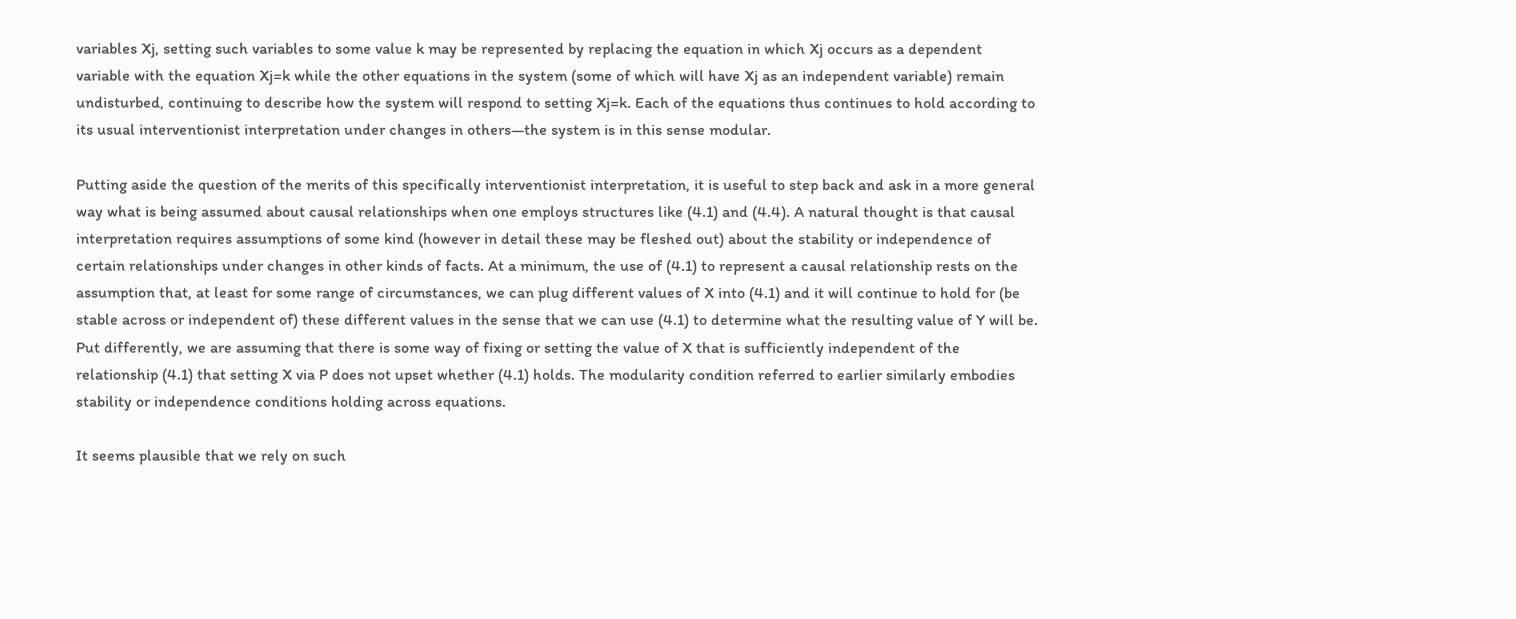variables Xj, setting such variables to some value k may be represented by replacing the equation in which Xj occurs as a dependent variable with the equation Xj=k while the other equations in the system (some of which will have Xj as an independent variable) remain undisturbed, continuing to describe how the system will respond to setting Xj=k. Each of the equations thus continues to hold according to its usual interventionist interpretation under changes in others—the system is in this sense modular.

Putting aside the question of the merits of this specifically interventionist interpretation, it is useful to step back and ask in a more general way what is being assumed about causal relationships when one employs structures like (4.1) and (4.4). A natural thought is that causal interpretation requires assumptions of some kind (however in detail these may be fleshed out) about the stability or independence of certain relationships under changes in other kinds of facts. At a minimum, the use of (4.1) to represent a causal relationship rests on the assumption that, at least for some range of circumstances, we can plug different values of X into (4.1) and it will continue to hold for (be stable across or independent of) these different values in the sense that we can use (4.1) to determine what the resulting value of Y will be. Put differently, we are assuming that there is some way of fixing or setting the value of X that is sufficiently independent of the relationship (4.1) that setting X via P does not upset whether (4.1) holds. The modularity condition referred to earlier similarly embodies stability or independence conditions holding across equations.

It seems plausible that we rely on such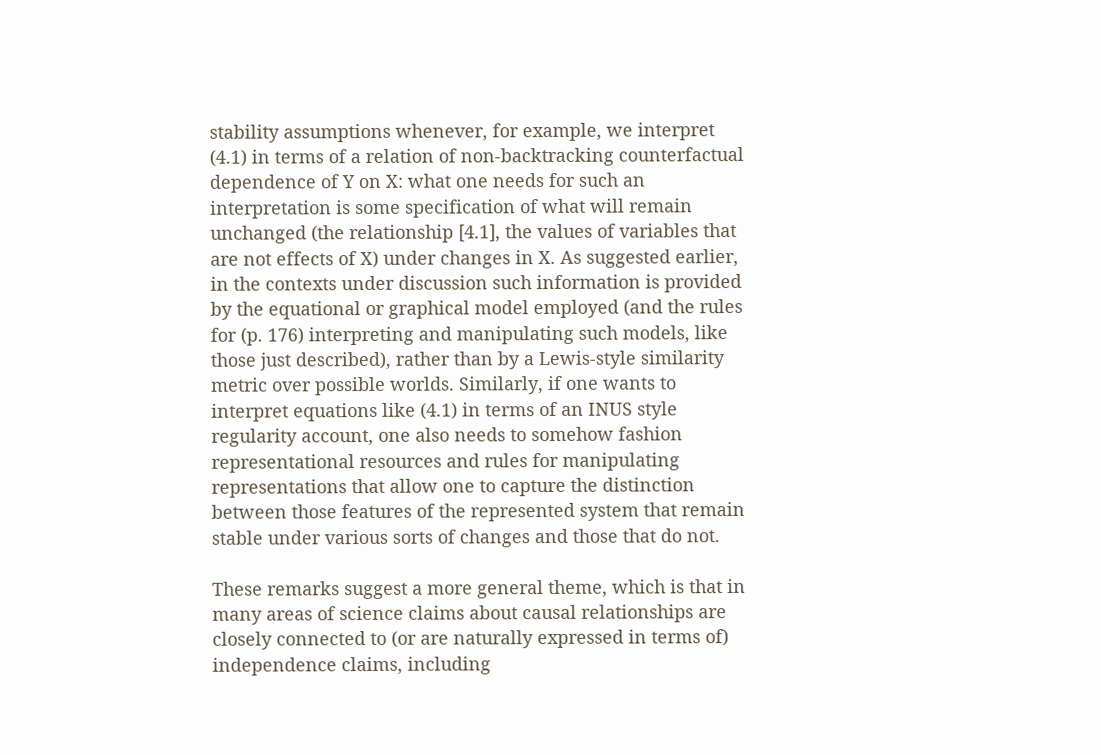stability assumptions whenever, for example, we interpret (4.1) in terms of a relation of non-backtracking counterfactual dependence of Y on X: what one needs for such an interpretation is some specification of what will remain unchanged (the relationship [4.1], the values of variables that are not effects of X) under changes in X. As suggested earlier, in the contexts under discussion such information is provided by the equational or graphical model employed (and the rules for (p. 176) interpreting and manipulating such models, like those just described), rather than by a Lewis-style similarity metric over possible worlds. Similarly, if one wants to interpret equations like (4.1) in terms of an INUS style regularity account, one also needs to somehow fashion representational resources and rules for manipulating representations that allow one to capture the distinction between those features of the represented system that remain stable under various sorts of changes and those that do not.

These remarks suggest a more general theme, which is that in many areas of science claims about causal relationships are closely connected to (or are naturally expressed in terms of) independence claims, including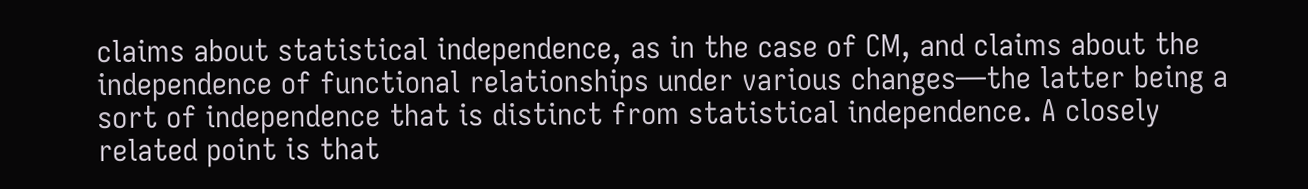claims about statistical independence, as in the case of CM, and claims about the independence of functional relationships under various changes—the latter being a sort of independence that is distinct from statistical independence. A closely related point is that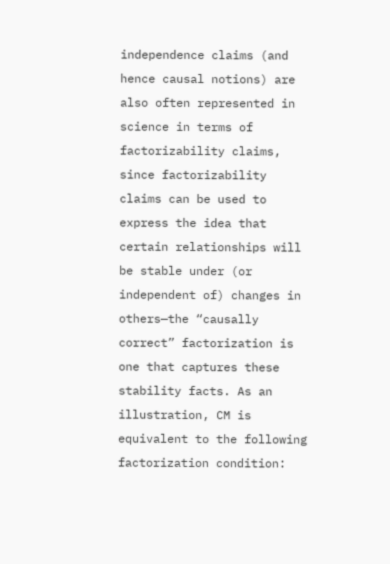independence claims (and hence causal notions) are also often represented in science in terms of factorizability claims, since factorizability claims can be used to express the idea that certain relationships will be stable under (or independent of) changes in others—the “causally correct” factorization is one that captures these stability facts. As an illustration, CM is equivalent to the following factorization condition: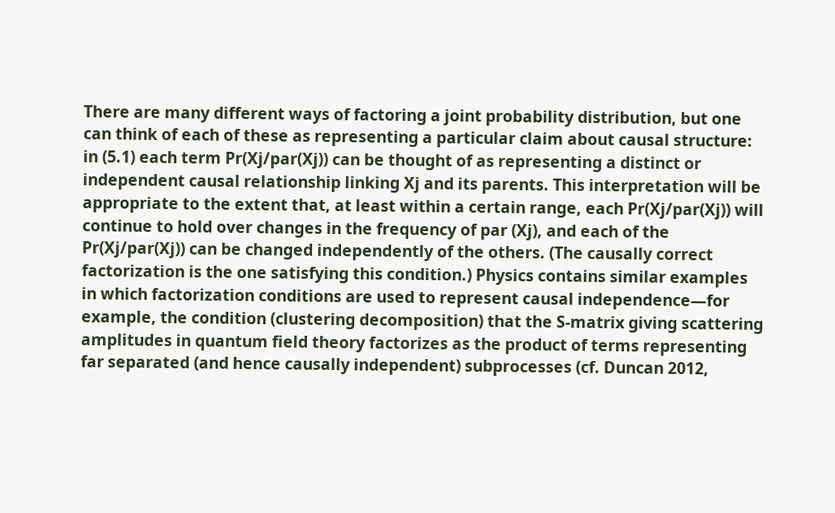There are many different ways of factoring a joint probability distribution, but one can think of each of these as representing a particular claim about causal structure: in (5.1) each term Pr(Xj/par(Xj)) can be thought of as representing a distinct or independent causal relationship linking Xj and its parents. This interpretation will be appropriate to the extent that, at least within a certain range, each Pr(Xj/par(Xj)) will continue to hold over changes in the frequency of par (Xj), and each of the Pr(Xj/par(Xj)) can be changed independently of the others. (The causally correct factorization is the one satisfying this condition.) Physics contains similar examples in which factorization conditions are used to represent causal independence—for example, the condition (clustering decomposition) that the S-matrix giving scattering amplitudes in quantum field theory factorizes as the product of terms representing far separated (and hence causally independent) subprocesses (cf. Duncan 2012,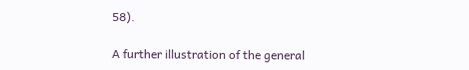58).

A further illustration of the general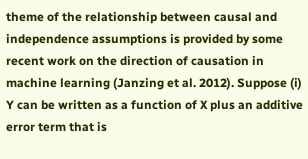theme of the relationship between causal and independence assumptions is provided by some recent work on the direction of causation in machine learning (Janzing et al. 2012). Suppose (i) Y can be written as a function of X plus an additive error term that is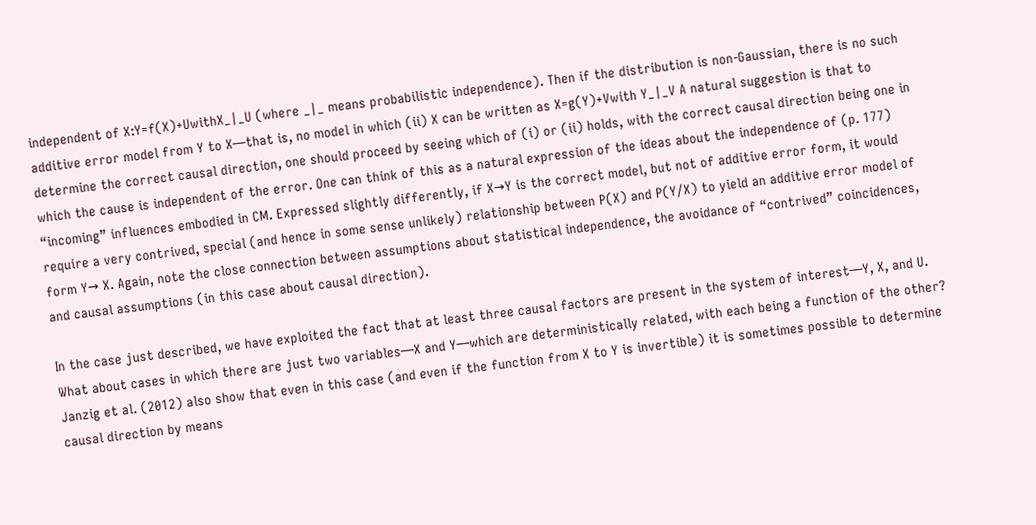independent of X:Y=f(X)+UwithX_|_U (where _|_ means probabilistic independence). Then if the distribution is non-Gaussian, there is no such additive error model from Y to X—that is, no model in which (ii) X can be written as X=g(Y)+Vwith Y_|_V A natural suggestion is that to determine the correct causal direction, one should proceed by seeing which of (i) or (ii) holds, with the correct causal direction being one in which the cause is independent of the error. One can think of this as a natural expression of the ideas about the independence of (p. 177) “incoming” influences embodied in CM. Expressed slightly differently, if X→Y is the correct model, but not of additive error form, it would require a very contrived, special (and hence in some sense unlikely) relationship between P(X) and P(Y/X) to yield an additive error model of form Y→ X. Again, note the close connection between assumptions about statistical independence, the avoidance of “contrived” coincidences, and causal assumptions (in this case about causal direction).

In the case just described, we have exploited the fact that at least three causal factors are present in the system of interest—Y, X, and U. What about cases in which there are just two variables—X and Y—which are deterministically related, with each being a function of the other? Janzig et al. (2012) also show that even in this case (and even if the function from X to Y is invertible) it is sometimes possible to determine causal direction by means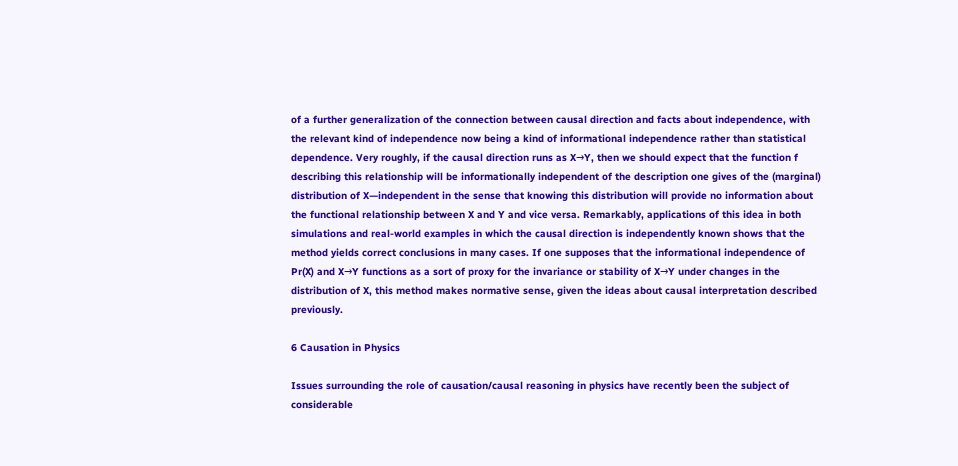of a further generalization of the connection between causal direction and facts about independence, with the relevant kind of independence now being a kind of informational independence rather than statistical dependence. Very roughly, if the causal direction runs as X→Y, then we should expect that the function f describing this relationship will be informationally independent of the description one gives of the (marginal) distribution of X—independent in the sense that knowing this distribution will provide no information about the functional relationship between X and Y and vice versa. Remarkably, applications of this idea in both simulations and real-world examples in which the causal direction is independently known shows that the method yields correct conclusions in many cases. If one supposes that the informational independence of Pr(X) and X→Y functions as a sort of proxy for the invariance or stability of X→Y under changes in the distribution of X, this method makes normative sense, given the ideas about causal interpretation described previously.

6 Causation in Physics

Issues surrounding the role of causation/causal reasoning in physics have recently been the subject of considerable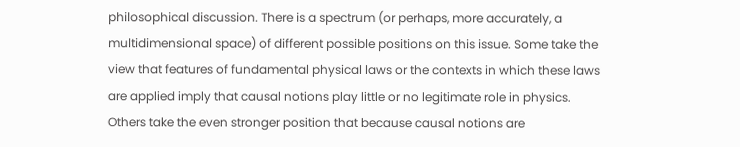philosophical discussion. There is a spectrum (or perhaps, more accurately, a multidimensional space) of different possible positions on this issue. Some take the view that features of fundamental physical laws or the contexts in which these laws are applied imply that causal notions play little or no legitimate role in physics. Others take the even stronger position that because causal notions are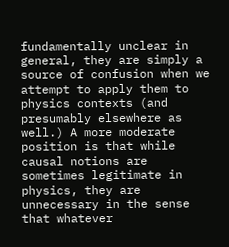fundamentally unclear in general, they are simply a source of confusion when we attempt to apply them to physics contexts (and presumably elsewhere as well.) A more moderate position is that while causal notions are sometimes legitimate in physics, they are unnecessary in the sense that whatever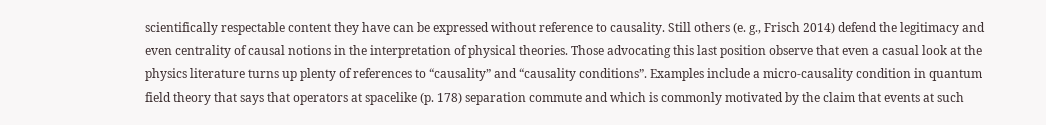scientifically respectable content they have can be expressed without reference to causality. Still others (e. g., Frisch 2014) defend the legitimacy and even centrality of causal notions in the interpretation of physical theories. Those advocating this last position observe that even a casual look at the physics literature turns up plenty of references to “causality” and “causality conditions”. Examples include a micro-causality condition in quantum field theory that says that operators at spacelike (p. 178) separation commute and which is commonly motivated by the claim that events at such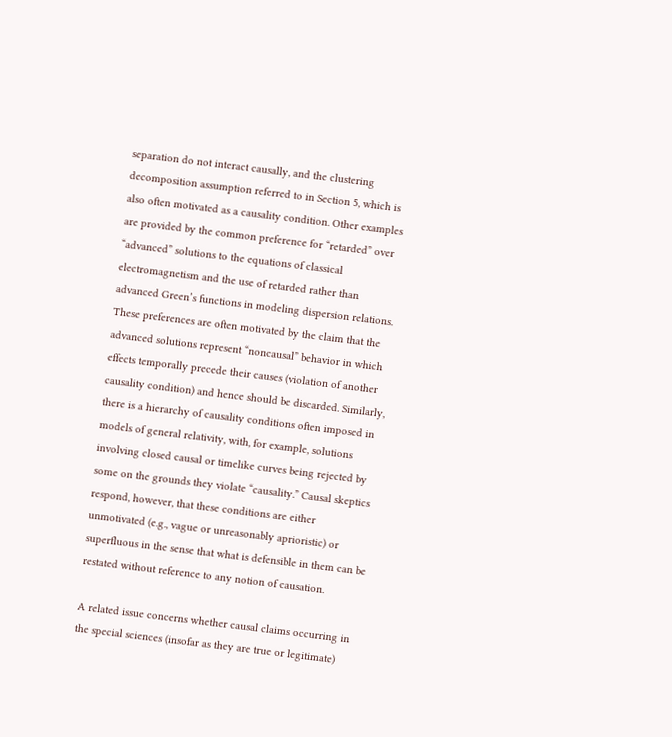separation do not interact causally, and the clustering decomposition assumption referred to in Section 5, which is also often motivated as a causality condition. Other examples are provided by the common preference for “retarded” over “advanced” solutions to the equations of classical electromagnetism and the use of retarded rather than advanced Green’s functions in modeling dispersion relations. These preferences are often motivated by the claim that the advanced solutions represent “noncausal” behavior in which effects temporally precede their causes (violation of another causality condition) and hence should be discarded. Similarly, there is a hierarchy of causality conditions often imposed in models of general relativity, with, for example, solutions involving closed causal or timelike curves being rejected by some on the grounds they violate “causality.” Causal skeptics respond, however, that these conditions are either unmotivated (e.g., vague or unreasonably aprioristic) or superfluous in the sense that what is defensible in them can be restated without reference to any notion of causation.

A related issue concerns whether causal claims occurring in the special sciences (insofar as they are true or legitimate)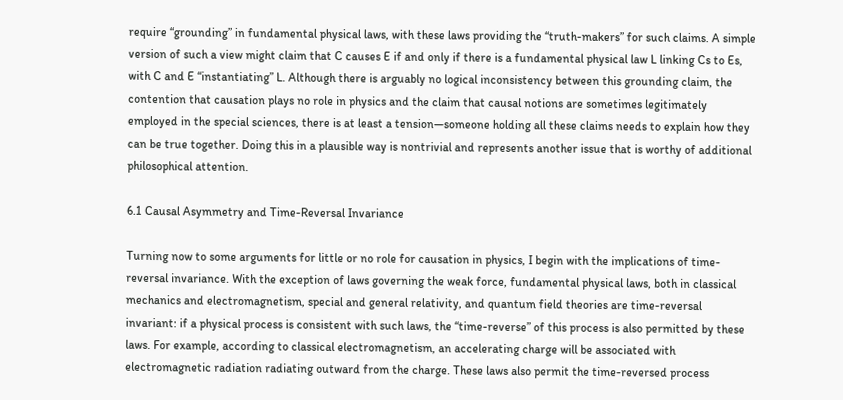require “grounding” in fundamental physical laws, with these laws providing the “truth-makers” for such claims. A simple version of such a view might claim that C causes E if and only if there is a fundamental physical law L linking Cs to Es, with C and E “instantiating” L. Although there is arguably no logical inconsistency between this grounding claim, the contention that causation plays no role in physics and the claim that causal notions are sometimes legitimately employed in the special sciences, there is at least a tension—someone holding all these claims needs to explain how they can be true together. Doing this in a plausible way is nontrivial and represents another issue that is worthy of additional philosophical attention.

6.1 Causal Asymmetry and Time-Reversal Invariance

Turning now to some arguments for little or no role for causation in physics, I begin with the implications of time-reversal invariance. With the exception of laws governing the weak force, fundamental physical laws, both in classical mechanics and electromagnetism, special and general relativity, and quantum field theories are time-reversal invariant: if a physical process is consistent with such laws, the “time-reverse” of this process is also permitted by these laws. For example, according to classical electromagnetism, an accelerating charge will be associated with electromagnetic radiation radiating outward from the charge. These laws also permit the time-reversed process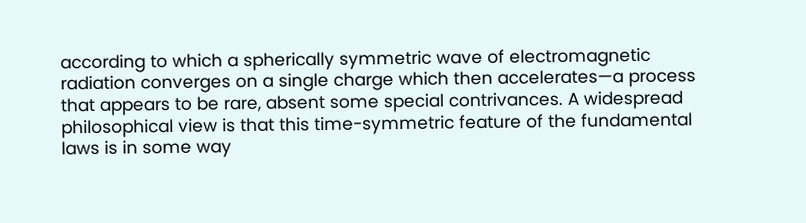according to which a spherically symmetric wave of electromagnetic radiation converges on a single charge which then accelerates—a process that appears to be rare, absent some special contrivances. A widespread philosophical view is that this time-symmetric feature of the fundamental laws is in some way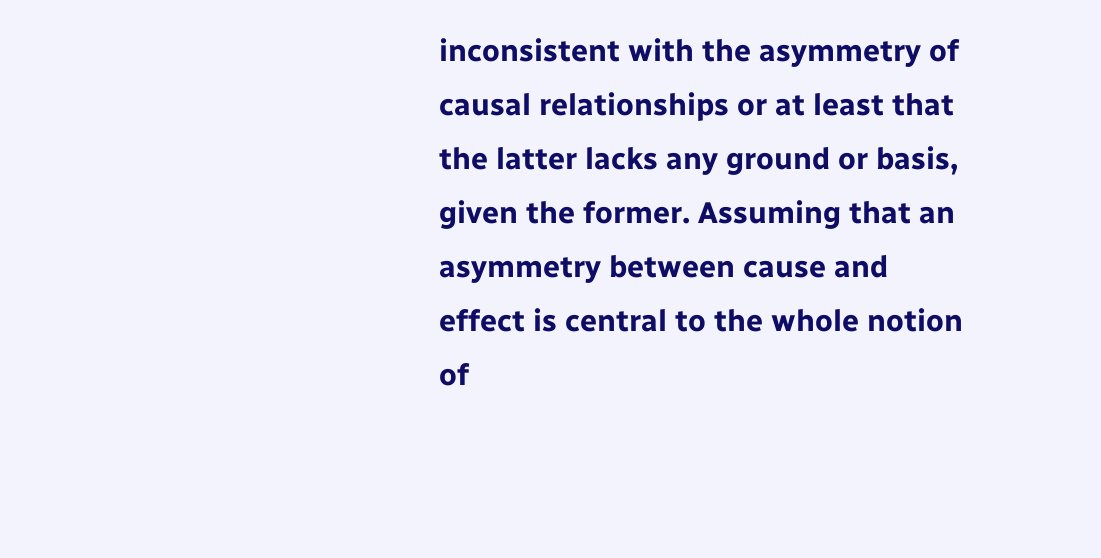inconsistent with the asymmetry of causal relationships or at least that the latter lacks any ground or basis, given the former. Assuming that an asymmetry between cause and effect is central to the whole notion of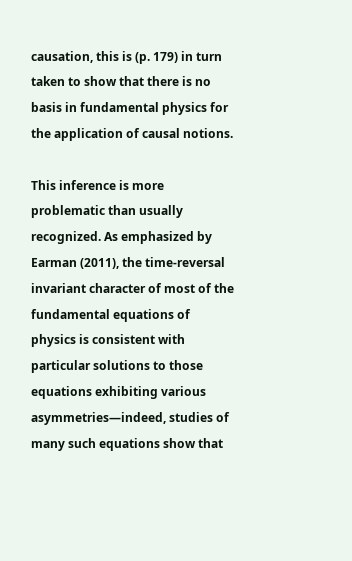causation, this is (p. 179) in turn taken to show that there is no basis in fundamental physics for the application of causal notions.

This inference is more problematic than usually recognized. As emphasized by Earman (2011), the time-reversal invariant character of most of the fundamental equations of physics is consistent with particular solutions to those equations exhibiting various asymmetries—indeed, studies of many such equations show that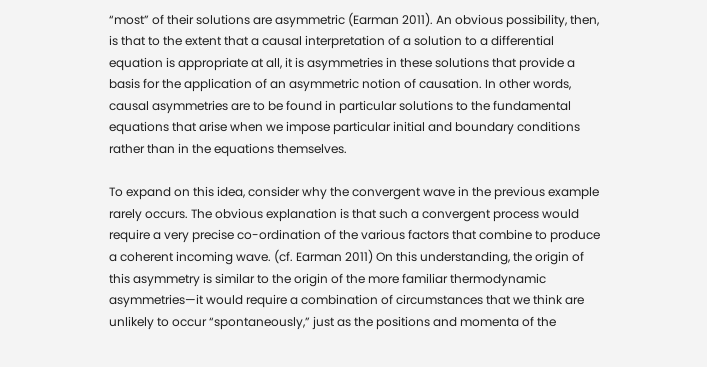“most” of their solutions are asymmetric (Earman 2011). An obvious possibility, then, is that to the extent that a causal interpretation of a solution to a differential equation is appropriate at all, it is asymmetries in these solutions that provide a basis for the application of an asymmetric notion of causation. In other words, causal asymmetries are to be found in particular solutions to the fundamental equations that arise when we impose particular initial and boundary conditions rather than in the equations themselves.

To expand on this idea, consider why the convergent wave in the previous example rarely occurs. The obvious explanation is that such a convergent process would require a very precise co-ordination of the various factors that combine to produce a coherent incoming wave. (cf. Earman 2011) On this understanding, the origin of this asymmetry is similar to the origin of the more familiar thermodynamic asymmetries—it would require a combination of circumstances that we think are unlikely to occur “spontaneously,” just as the positions and momenta of the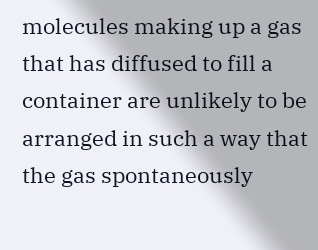molecules making up a gas that has diffused to fill a container are unlikely to be arranged in such a way that the gas spontaneously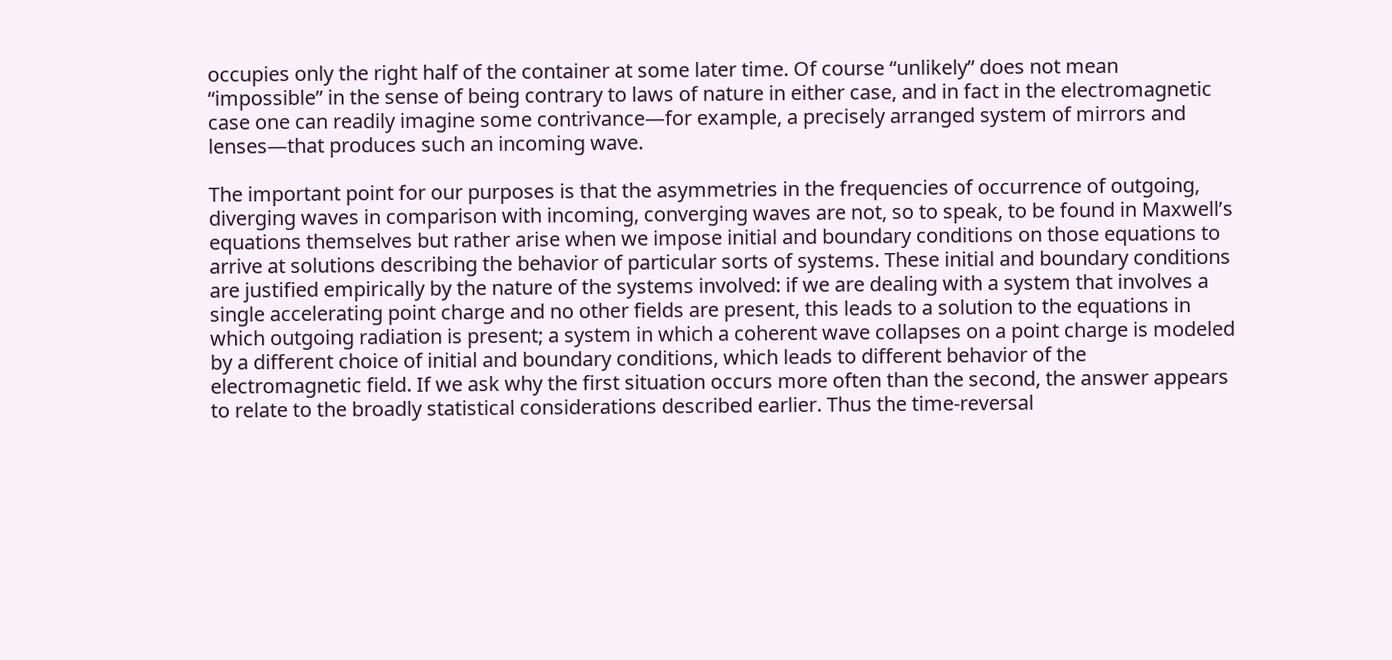occupies only the right half of the container at some later time. Of course “unlikely” does not mean “impossible” in the sense of being contrary to laws of nature in either case, and in fact in the electromagnetic case one can readily imagine some contrivance—for example, a precisely arranged system of mirrors and lenses—that produces such an incoming wave.

The important point for our purposes is that the asymmetries in the frequencies of occurrence of outgoing, diverging waves in comparison with incoming, converging waves are not, so to speak, to be found in Maxwell’s equations themselves but rather arise when we impose initial and boundary conditions on those equations to arrive at solutions describing the behavior of particular sorts of systems. These initial and boundary conditions are justified empirically by the nature of the systems involved: if we are dealing with a system that involves a single accelerating point charge and no other fields are present, this leads to a solution to the equations in which outgoing radiation is present; a system in which a coherent wave collapses on a point charge is modeled by a different choice of initial and boundary conditions, which leads to different behavior of the electromagnetic field. If we ask why the first situation occurs more often than the second, the answer appears to relate to the broadly statistical considerations described earlier. Thus the time-reversal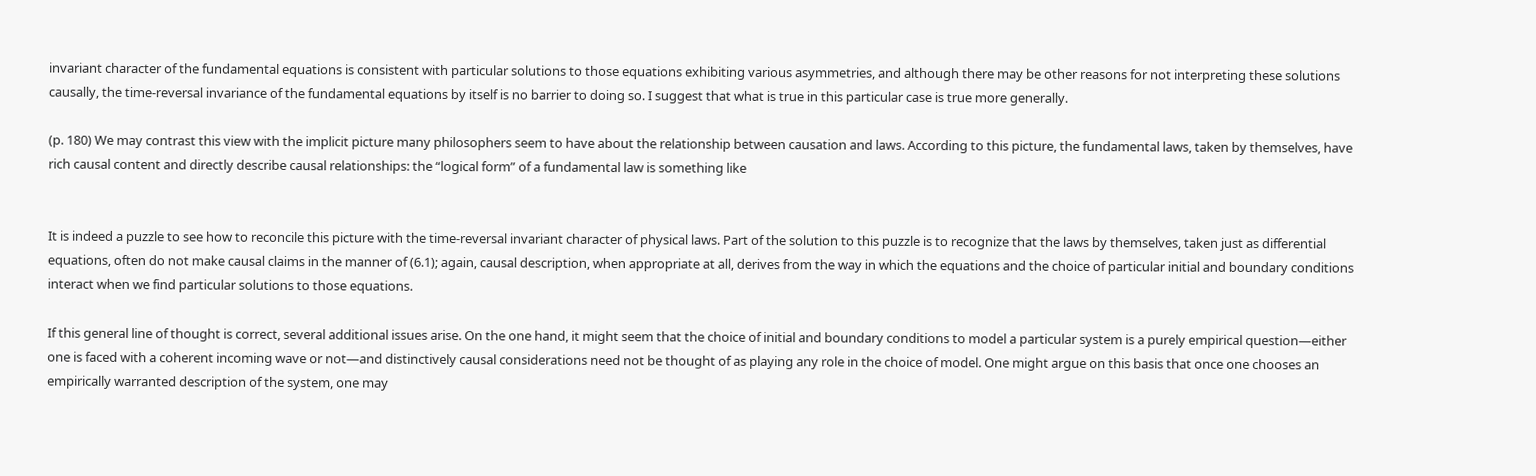invariant character of the fundamental equations is consistent with particular solutions to those equations exhibiting various asymmetries, and although there may be other reasons for not interpreting these solutions causally, the time-reversal invariance of the fundamental equations by itself is no barrier to doing so. I suggest that what is true in this particular case is true more generally.

(p. 180) We may contrast this view with the implicit picture many philosophers seem to have about the relationship between causation and laws. According to this picture, the fundamental laws, taken by themselves, have rich causal content and directly describe causal relationships: the “logical form” of a fundamental law is something like


It is indeed a puzzle to see how to reconcile this picture with the time-reversal invariant character of physical laws. Part of the solution to this puzzle is to recognize that the laws by themselves, taken just as differential equations, often do not make causal claims in the manner of (6.1); again, causal description, when appropriate at all, derives from the way in which the equations and the choice of particular initial and boundary conditions interact when we find particular solutions to those equations.

If this general line of thought is correct, several additional issues arise. On the one hand, it might seem that the choice of initial and boundary conditions to model a particular system is a purely empirical question—either one is faced with a coherent incoming wave or not—and distinctively causal considerations need not be thought of as playing any role in the choice of model. One might argue on this basis that once one chooses an empirically warranted description of the system, one may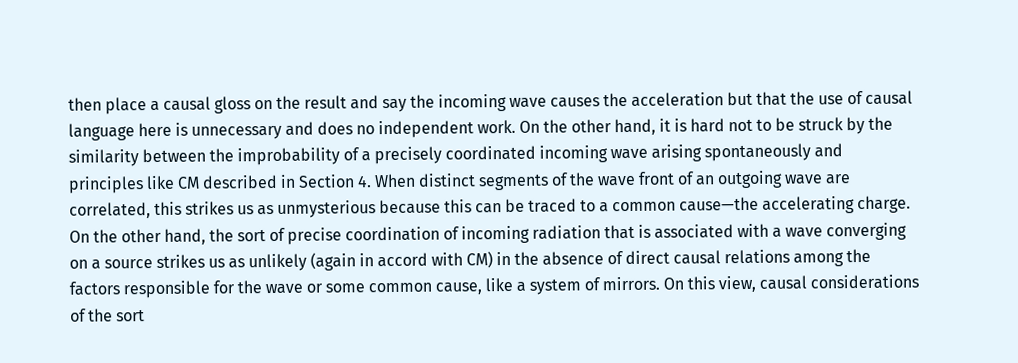then place a causal gloss on the result and say the incoming wave causes the acceleration but that the use of causal language here is unnecessary and does no independent work. On the other hand, it is hard not to be struck by the similarity between the improbability of a precisely coordinated incoming wave arising spontaneously and principles like CM described in Section 4. When distinct segments of the wave front of an outgoing wave are correlated, this strikes us as unmysterious because this can be traced to a common cause—the accelerating charge. On the other hand, the sort of precise coordination of incoming radiation that is associated with a wave converging on a source strikes us as unlikely (again in accord with CM) in the absence of direct causal relations among the factors responsible for the wave or some common cause, like a system of mirrors. On this view, causal considerations of the sort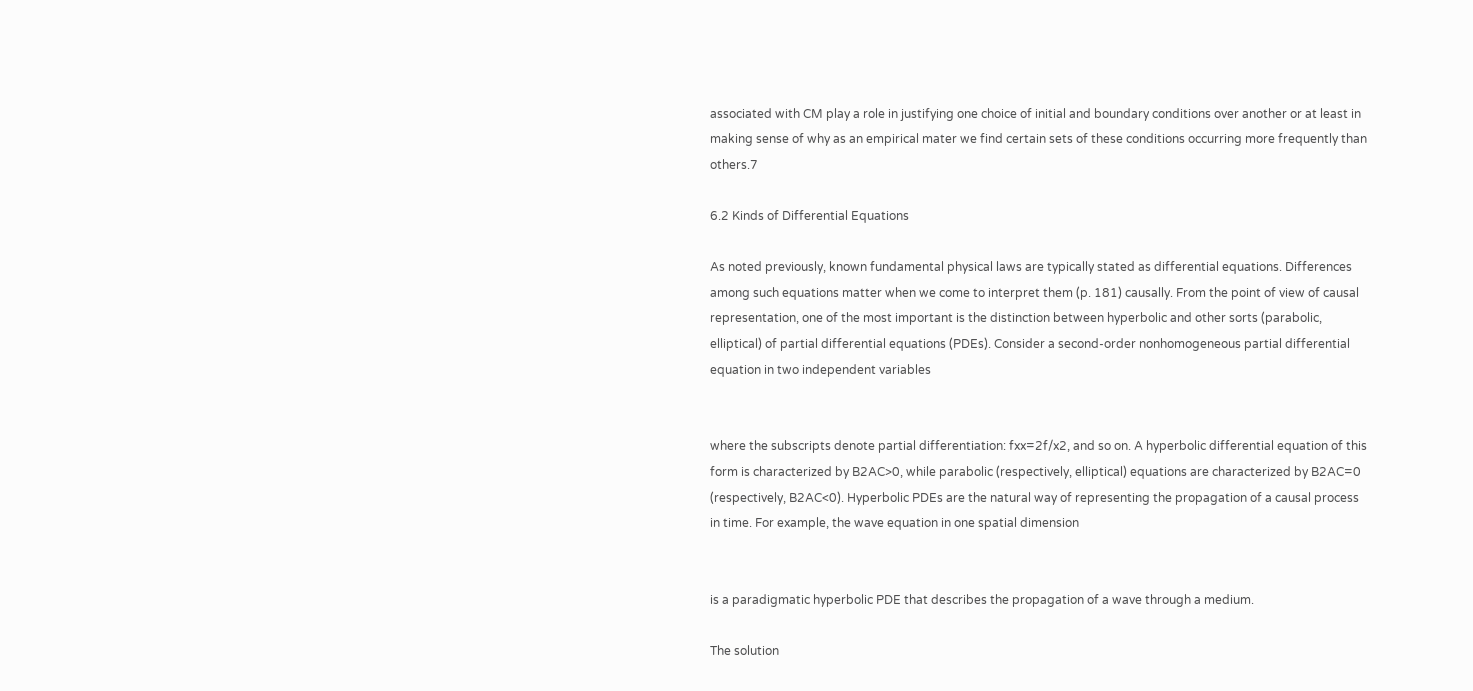associated with CM play a role in justifying one choice of initial and boundary conditions over another or at least in making sense of why as an empirical mater we find certain sets of these conditions occurring more frequently than others.7

6.2 Kinds of Differential Equations

As noted previously, known fundamental physical laws are typically stated as differential equations. Differences among such equations matter when we come to interpret them (p. 181) causally. From the point of view of causal representation, one of the most important is the distinction between hyperbolic and other sorts (parabolic, elliptical) of partial differential equations (PDEs). Consider a second-order nonhomogeneous partial differential equation in two independent variables


where the subscripts denote partial differentiation: fxx=2f/x2, and so on. A hyperbolic differential equation of this form is characterized by B2AC>0, while parabolic (respectively, elliptical) equations are characterized by B2AC=0 (respectively, B2AC<0). Hyperbolic PDEs are the natural way of representing the propagation of a causal process in time. For example, the wave equation in one spatial dimension


is a paradigmatic hyperbolic PDE that describes the propagation of a wave through a medium.

The solution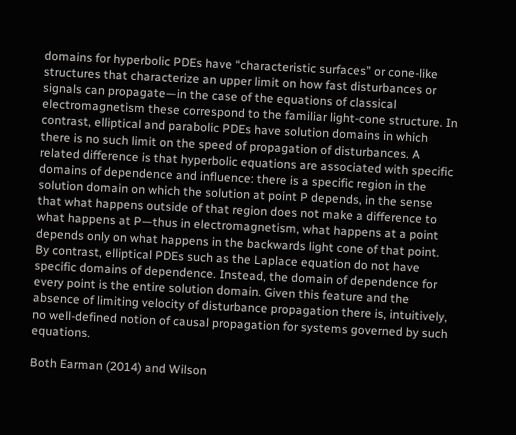domains for hyperbolic PDEs have “characteristic surfaces” or cone-like structures that characterize an upper limit on how fast disturbances or signals can propagate—in the case of the equations of classical electromagnetism these correspond to the familiar light-cone structure. In contrast, elliptical and parabolic PDEs have solution domains in which there is no such limit on the speed of propagation of disturbances. A related difference is that hyperbolic equations are associated with specific domains of dependence and influence: there is a specific region in the solution domain on which the solution at point P depends, in the sense that what happens outside of that region does not make a difference to what happens at P—thus in electromagnetism, what happens at a point depends only on what happens in the backwards light cone of that point. By contrast, elliptical PDEs such as the Laplace equation do not have specific domains of dependence. Instead, the domain of dependence for every point is the entire solution domain. Given this feature and the absence of limiting velocity of disturbance propagation there is, intuitively, no well-defined notion of causal propagation for systems governed by such equations.

Both Earman (2014) and Wilson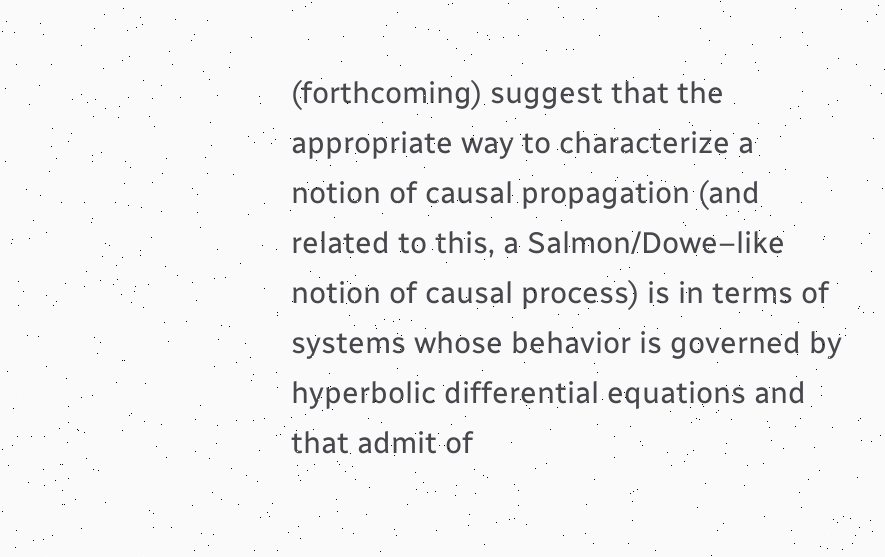(forthcoming) suggest that the appropriate way to characterize a notion of causal propagation (and related to this, a Salmon/Dowe–like notion of causal process) is in terms of systems whose behavior is governed by hyperbolic differential equations and that admit of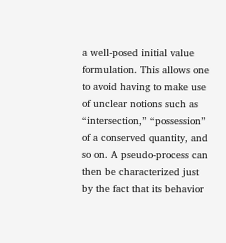a well-posed initial value formulation. This allows one to avoid having to make use of unclear notions such as “intersection,” “possession” of a conserved quantity, and so on. A pseudo-process can then be characterized just by the fact that its behavior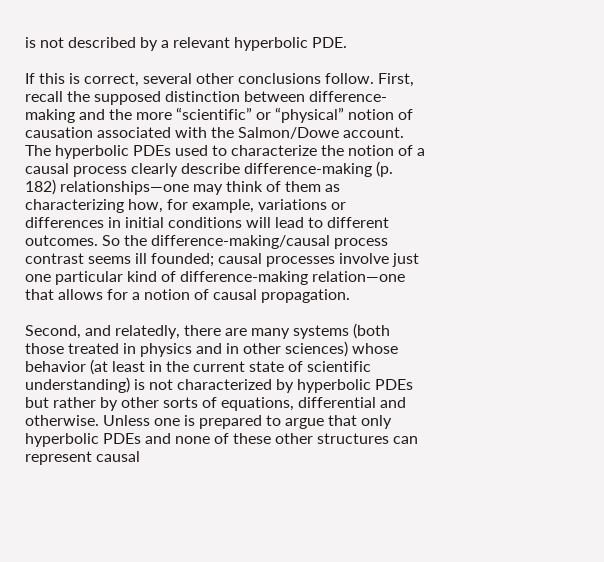is not described by a relevant hyperbolic PDE.

If this is correct, several other conclusions follow. First, recall the supposed distinction between difference-making and the more “scientific” or “physical” notion of causation associated with the Salmon/Dowe account. The hyperbolic PDEs used to characterize the notion of a causal process clearly describe difference-making (p. 182) relationships—one may think of them as characterizing how, for example, variations or differences in initial conditions will lead to different outcomes. So the difference-making/causal process contrast seems ill founded; causal processes involve just one particular kind of difference-making relation—one that allows for a notion of causal propagation.

Second, and relatedly, there are many systems (both those treated in physics and in other sciences) whose behavior (at least in the current state of scientific understanding) is not characterized by hyperbolic PDEs but rather by other sorts of equations, differential and otherwise. Unless one is prepared to argue that only hyperbolic PDEs and none of these other structures can represent causal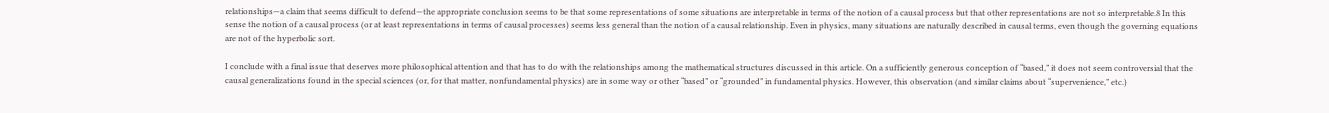relationships—a claim that seems difficult to defend—the appropriate conclusion seems to be that some representations of some situations are interpretable in terms of the notion of a causal process but that other representations are not so interpretable.8 In this sense the notion of a causal process (or at least representations in terms of causal processes) seems less general than the notion of a causal relationship. Even in physics, many situations are naturally described in causal terms, even though the governing equations are not of the hyperbolic sort.

I conclude with a final issue that deserves more philosophical attention and that has to do with the relationships among the mathematical structures discussed in this article. On a sufficiently generous conception of “based,” it does not seem controversial that the causal generalizations found in the special sciences (or, for that matter, nonfundamental physics) are in some way or other “based” or “grounded” in fundamental physics. However, this observation (and similar claims about “supervenience,” etc.)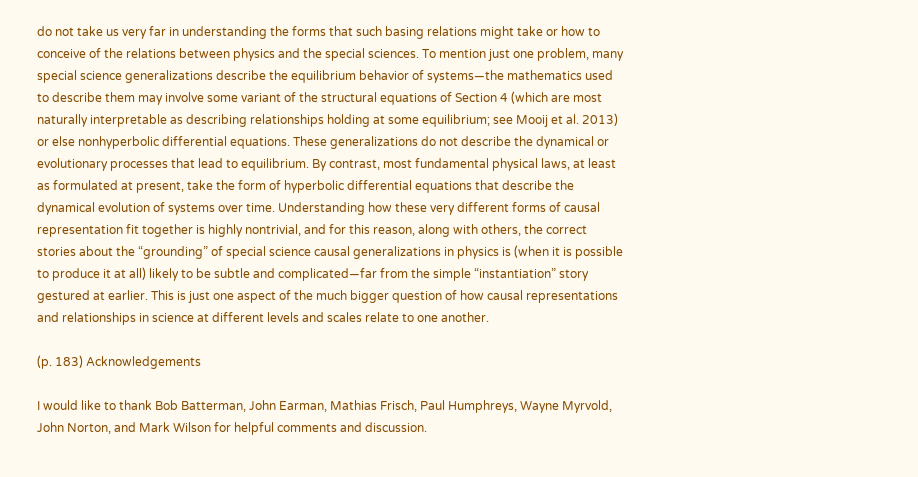do not take us very far in understanding the forms that such basing relations might take or how to conceive of the relations between physics and the special sciences. To mention just one problem, many special science generalizations describe the equilibrium behavior of systems—the mathematics used to describe them may involve some variant of the structural equations of Section 4 (which are most naturally interpretable as describing relationships holding at some equilibrium; see Mooij et al. 2013) or else nonhyperbolic differential equations. These generalizations do not describe the dynamical or evolutionary processes that lead to equilibrium. By contrast, most fundamental physical laws, at least as formulated at present, take the form of hyperbolic differential equations that describe the dynamical evolution of systems over time. Understanding how these very different forms of causal representation fit together is highly nontrivial, and for this reason, along with others, the correct stories about the “grounding” of special science causal generalizations in physics is (when it is possible to produce it at all) likely to be subtle and complicated—far from the simple “instantiation” story gestured at earlier. This is just one aspect of the much bigger question of how causal representations and relationships in science at different levels and scales relate to one another.

(p. 183) Acknowledgements

I would like to thank Bob Batterman, John Earman, Mathias Frisch, Paul Humphreys, Wayne Myrvold, John Norton, and Mark Wilson for helpful comments and discussion.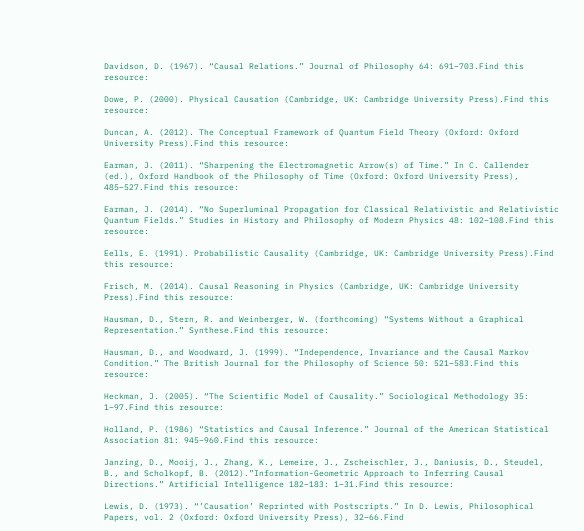Davidson, D. (1967). “Causal Relations.” Journal of Philosophy 64: 691–703.Find this resource:

Dowe, P. (2000). Physical Causation (Cambridge, UK: Cambridge University Press).Find this resource:

Duncan, A. (2012). The Conceptual Framework of Quantum Field Theory (Oxford: Oxford University Press).Find this resource:

Earman, J. (2011). “Sharpening the Electromagnetic Arrow(s) of Time.” In C. Callender (ed.), Oxford Handbook of the Philosophy of Time (Oxford: Oxford University Press), 485–527.Find this resource:

Earman, J. (2014). “No Superluminal Propagation for Classical Relativistic and Relativistic Quantum Fields.” Studies in History and Philosophy of Modern Physics 48: 102–108.Find this resource:

Eells, E. (1991). Probabilistic Causality (Cambridge, UK: Cambridge University Press).Find this resource:

Frisch, M. (2014). Causal Reasoning in Physics (Cambridge, UK: Cambridge University Press).Find this resource:

Hausman, D., Stern, R. and Weinberger, W. (forthcoming) “Systems Without a Graphical Representation.” Synthese.Find this resource:

Hausman, D., and Woodward, J. (1999). “Independence, Invariance and the Causal Markov Condition.” The British Journal for the Philosophy of Science 50: 521–583.Find this resource:

Heckman, J. (2005). “The Scientific Model of Causality.” Sociological Methodology 35: 1–97.Find this resource:

Holland, P. (1986) “Statistics and Causal Inference.” Journal of the American Statistical Association 81: 945–960.Find this resource:

Janzing, D., Mooij, J., Zhang, K., Lemeire, J., Zscheischler, J., Daniusis, D., Steudel, B., and Scholkopf, B. (2012).”Information-Geometric Approach to Inferring Causal Directions.” Artificial Intelligence 182–183: 1–31.Find this resource:

Lewis, D. (1973). “’Causation’ Reprinted with Postscripts.” In D. Lewis, Philosophical Papers, vol. 2 (Oxford: Oxford University Press), 32–66.Find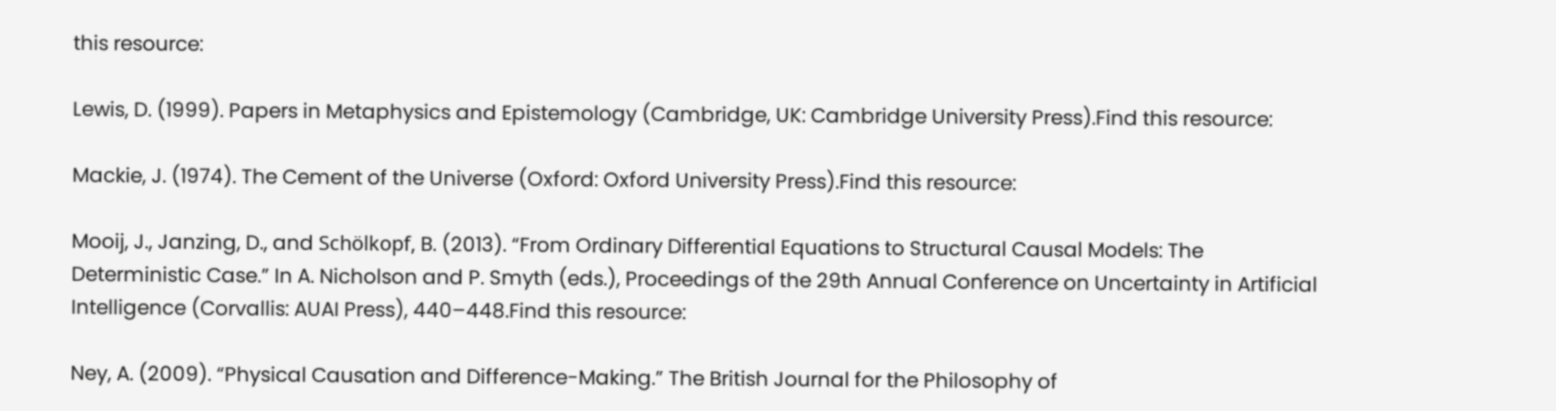this resource:

Lewis, D. (1999). Papers in Metaphysics and Epistemology (Cambridge, UK: Cambridge University Press).Find this resource:

Mackie, J. (1974). The Cement of the Universe (Oxford: Oxford University Press).Find this resource:

Mooij, J., Janzing, D., and Schölkopf, B. (2013). “From Ordinary Differential Equations to Structural Causal Models: The Deterministic Case.” In A. Nicholson and P. Smyth (eds.), Proceedings of the 29th Annual Conference on Uncertainty in Artificial Intelligence (Corvallis: AUAI Press), 440–448.Find this resource:

Ney, A. (2009). “Physical Causation and Difference-Making.” The British Journal for the Philosophy of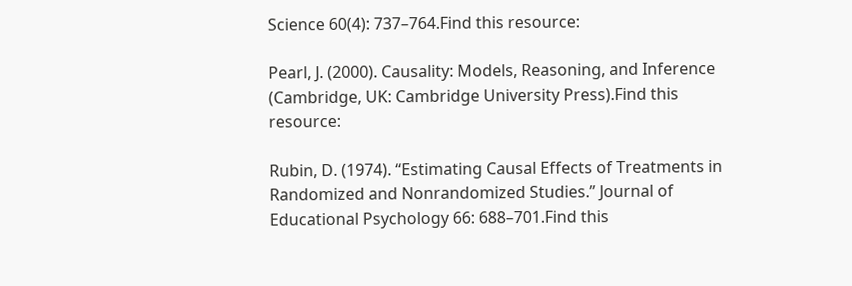Science 60(4): 737–764.Find this resource:

Pearl, J. (2000). Causality: Models, Reasoning, and Inference (Cambridge, UK: Cambridge University Press).Find this resource:

Rubin, D. (1974). “Estimating Causal Effects of Treatments in Randomized and Nonrandomized Studies.” Journal of Educational Psychology 66: 688–701.Find this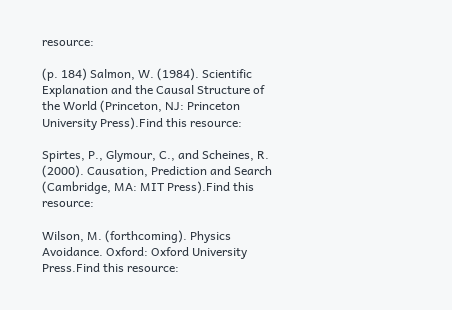resource:

(p. 184) Salmon, W. (1984). Scientific Explanation and the Causal Structure of the World (Princeton, NJ: Princeton University Press).Find this resource:

Spirtes, P., Glymour, C., and Scheines, R. (2000). Causation, Prediction and Search (Cambridge, MA: MIT Press).Find this resource:

Wilson, M. (forthcoming). Physics Avoidance. Oxford: Oxford University Press.Find this resource: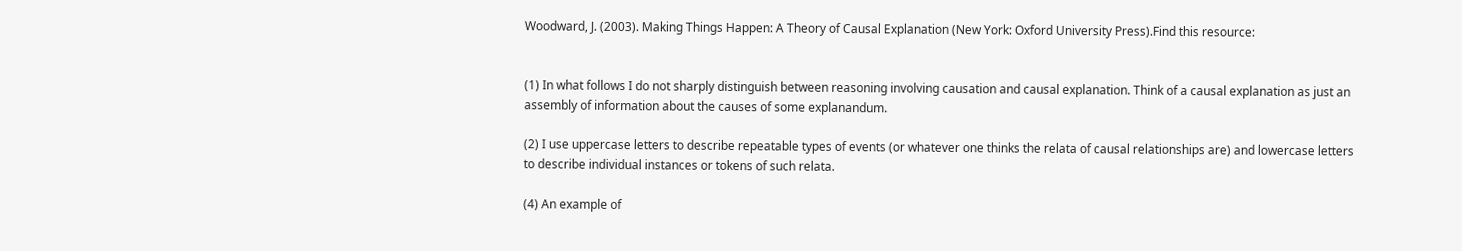Woodward, J. (2003). Making Things Happen: A Theory of Causal Explanation (New York: Oxford University Press).Find this resource:


(1) In what follows I do not sharply distinguish between reasoning involving causation and causal explanation. Think of a causal explanation as just an assembly of information about the causes of some explanandum.

(2) I use uppercase letters to describe repeatable types of events (or whatever one thinks the relata of causal relationships are) and lowercase letters to describe individual instances or tokens of such relata.

(4) An example of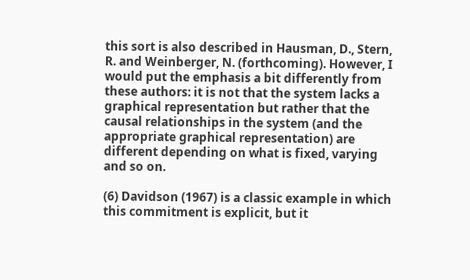this sort is also described in Hausman, D., Stern, R. and Weinberger, N. (forthcoming). However, I would put the emphasis a bit differently from these authors: it is not that the system lacks a graphical representation but rather that the causal relationships in the system (and the appropriate graphical representation) are different depending on what is fixed, varying and so on.

(6) Davidson (1967) is a classic example in which this commitment is explicit, but it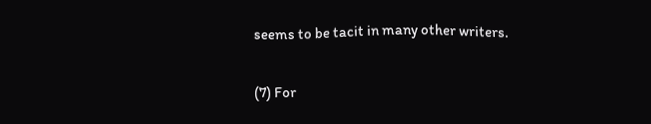seems to be tacit in many other writers.

(7) For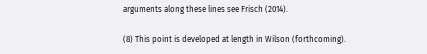arguments along these lines see Frisch (2014).

(8) This point is developed at length in Wilson (forthcoming).